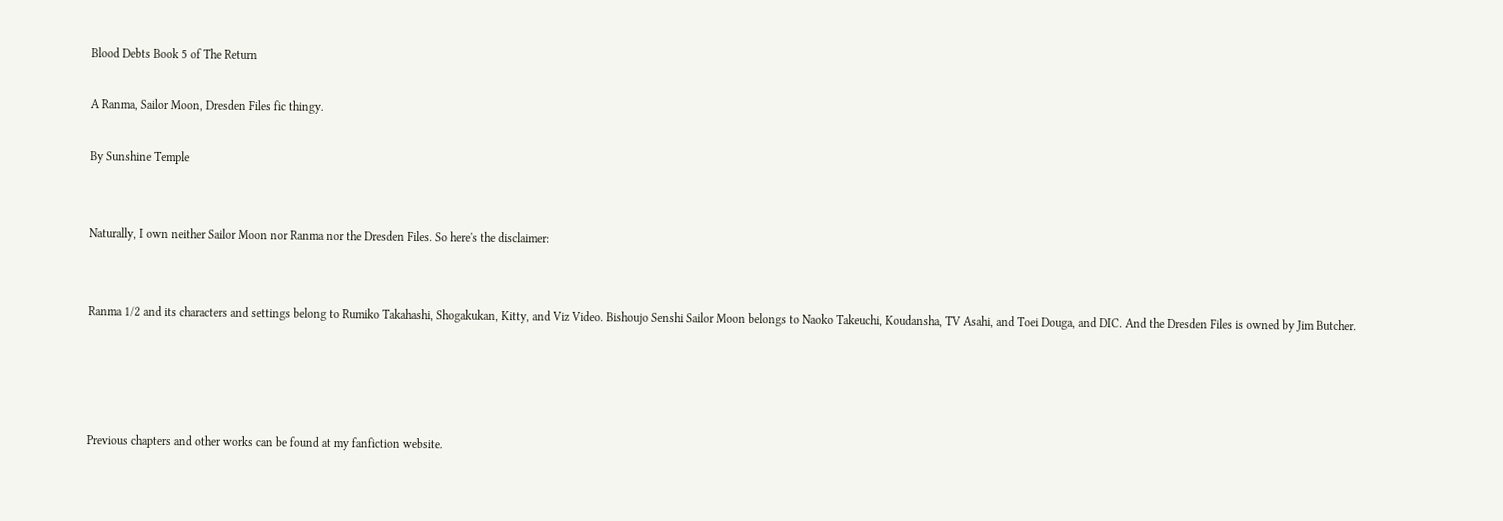Blood Debts Book 5 of The Return

A Ranma, Sailor Moon, Dresden Files fic thingy.

By Sunshine Temple


Naturally, I own neither Sailor Moon nor Ranma nor the Dresden Files. So here's the disclaimer:


Ranma 1/2 and its characters and settings belong to Rumiko Takahashi, Shogakukan, Kitty, and Viz Video. Bishoujo Senshi Sailor Moon belongs to Naoko Takeuchi, Koudansha, TV Asahi, and Toei Douga, and DIC. And the Dresden Files is owned by Jim Butcher.




Previous chapters and other works can be found at my fanfiction website.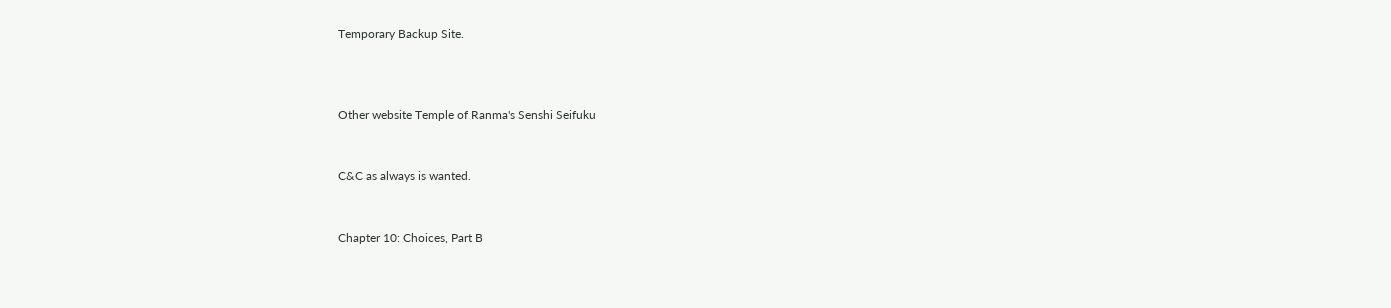Temporary Backup Site.



Other website Temple of Ranma's Senshi Seifuku


C&C as always is wanted.


Chapter 10: Choices, Part B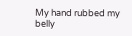My hand rubbed my belly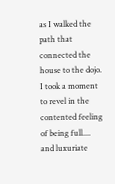as I walked the path that connected the house to the dojo. I took a moment to revel in the contented feeling of being full.... and luxuriate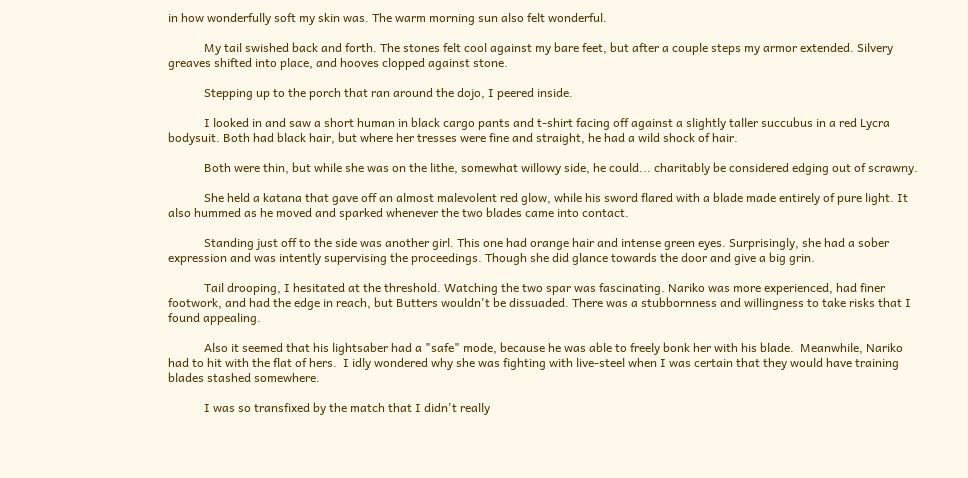in how wonderfully soft my skin was. The warm morning sun also felt wonderful.

            My tail swished back and forth. The stones felt cool against my bare feet, but after a couple steps my armor extended. Silvery greaves shifted into place, and hooves clopped against stone.

            Stepping up to the porch that ran around the dojo, I peered inside.

            I looked in and saw a short human in black cargo pants and t-shirt facing off against a slightly taller succubus in a red Lycra bodysuit. Both had black hair, but where her tresses were fine and straight, he had a wild shock of hair.

            Both were thin, but while she was on the lithe, somewhat willowy side, he could... charitably be considered edging out of scrawny.

            She held a katana that gave off an almost malevolent red glow, while his sword flared with a blade made entirely of pure light. It also hummed as he moved and sparked whenever the two blades came into contact.

            Standing just off to the side was another girl. This one had orange hair and intense green eyes. Surprisingly, she had a sober expression and was intently supervising the proceedings. Though she did glance towards the door and give a big grin.

            Tail drooping, I hesitated at the threshold. Watching the two spar was fascinating. Nariko was more experienced, had finer footwork, and had the edge in reach, but Butters wouldn't be dissuaded. There was a stubbornness and willingness to take risks that I found appealing.

            Also it seemed that his lightsaber had a "safe" mode, because he was able to freely bonk her with his blade.  Meanwhile, Nariko had to hit with the flat of hers.  I idly wondered why she was fighting with live-steel when I was certain that they would have training blades stashed somewhere.

            I was so transfixed by the match that I didn't really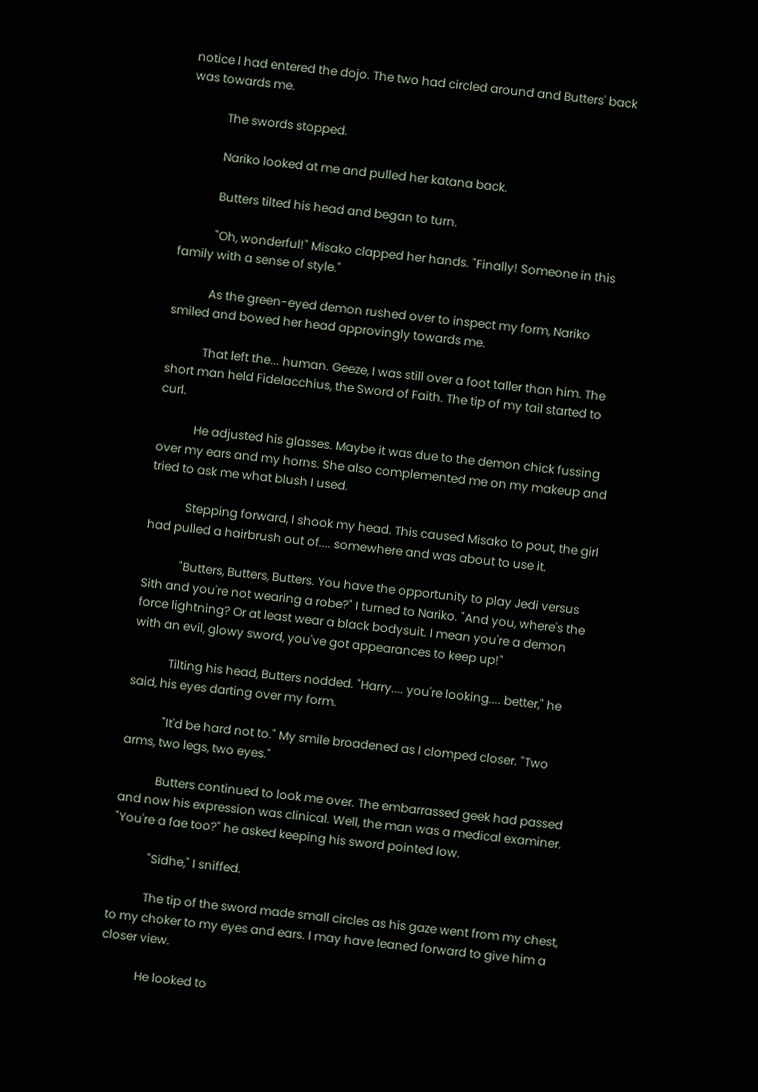notice I had entered the dojo. The two had circled around and Butters' back was towards me.

            The swords stopped.

            Nariko looked at me and pulled her katana back.

            Butters tilted his head and began to turn.

            "Oh, wonderful!" Misako clapped her hands. "Finally! Someone in this family with a sense of style."

            As the green-eyed demon rushed over to inspect my form, Nariko smiled and bowed her head approvingly towards me.

            That left the... human. Geeze, I was still over a foot taller than him. The short man held Fidelacchius, the Sword of Faith. The tip of my tail started to curl.

            He adjusted his glasses. Maybe it was due to the demon chick fussing over my ears and my horns. She also complemented me on my makeup and tried to ask me what blush I used.

            Stepping forward, I shook my head. This caused Misako to pout, the girl had pulled a hairbrush out of.... somewhere and was about to use it.

            "Butters, Butters, Butters. You have the opportunity to play Jedi versus Sith and you're not wearing a robe?" I turned to Nariko. "And you, where's the force lightning? Or at least wear a black bodysuit. I mean you're a demon with an evil, glowy sword, you've got appearances to keep up!"

            Tilting his head, Butters nodded. "Harry.... you're looking.... better," he said, his eyes darting over my form.

            "It'd be hard not to." My smile broadened as I clomped closer. "Two arms, two legs, two eyes."

            Butters continued to look me over. The embarrassed geek had passed and now his expression was clinical. Well, the man was a medical examiner. "You're a fae too?" he asked keeping his sword pointed low.

            "Sidhe," I sniffed.

            The tip of the sword made small circles as his gaze went from my chest, to my choker to my eyes and ears. I may have leaned forward to give him a closer view.

            He looked to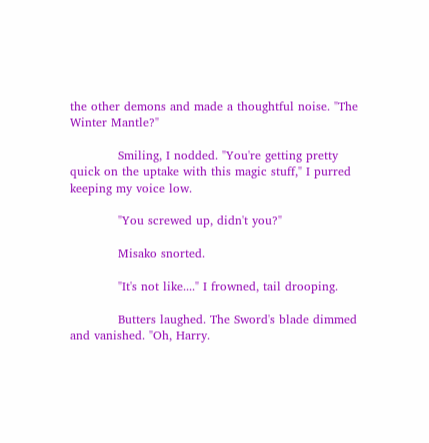the other demons and made a thoughtful noise. "The Winter Mantle?"

            Smiling, I nodded. "You're getting pretty quick on the uptake with this magic stuff," I purred keeping my voice low.

            "You screwed up, didn't you?"

            Misako snorted.

            "It's not like...." I frowned, tail drooping.

            Butters laughed. The Sword's blade dimmed and vanished. "Oh, Harry.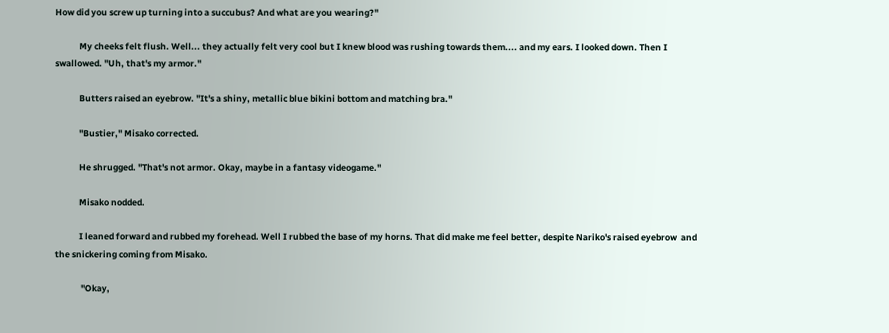How did you screw up turning into a succubus? And what are you wearing?"

            My cheeks felt flush. Well... they actually felt very cool but I knew blood was rushing towards them.... and my ears. I looked down. Then I swallowed. "Uh, that's my armor."

            Butters raised an eyebrow. "It's a shiny, metallic blue bikini bottom and matching bra."

            "Bustier," Misako corrected.

            He shrugged. "That's not armor. Okay, maybe in a fantasy videogame."

            Misako nodded.

            I leaned forward and rubbed my forehead. Well I rubbed the base of my horns. That did make me feel better, despite Nariko's raised eyebrow  and the snickering coming from Misako.

             "Okay,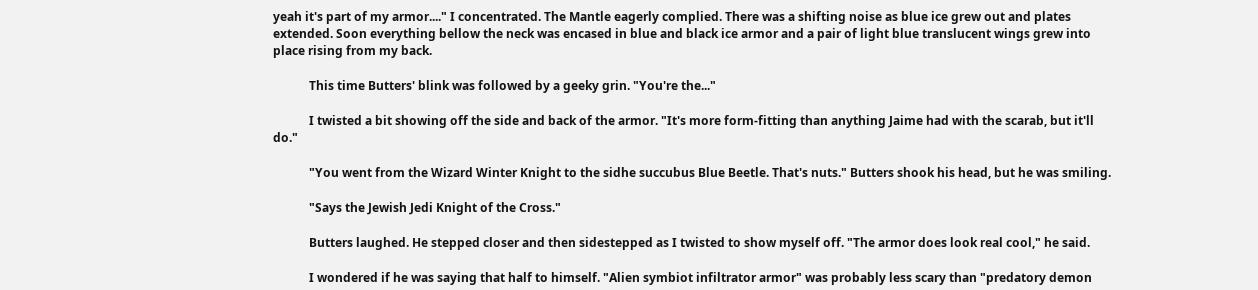yeah it's part of my armor...." I concentrated. The Mantle eagerly complied. There was a shifting noise as blue ice grew out and plates extended. Soon everything bellow the neck was encased in blue and black ice armor and a pair of light blue translucent wings grew into place rising from my back.

            This time Butters' blink was followed by a geeky grin. "You're the..."

            I twisted a bit showing off the side and back of the armor. "It's more form-fitting than anything Jaime had with the scarab, but it'll do."

            "You went from the Wizard Winter Knight to the sidhe succubus Blue Beetle. That's nuts." Butters shook his head, but he was smiling.

            "Says the Jewish Jedi Knight of the Cross."

            Butters laughed. He stepped closer and then sidestepped as I twisted to show myself off. "The armor does look real cool," he said.

            I wondered if he was saying that half to himself. "Alien symbiot infiltrator armor" was probably less scary than "predatory demon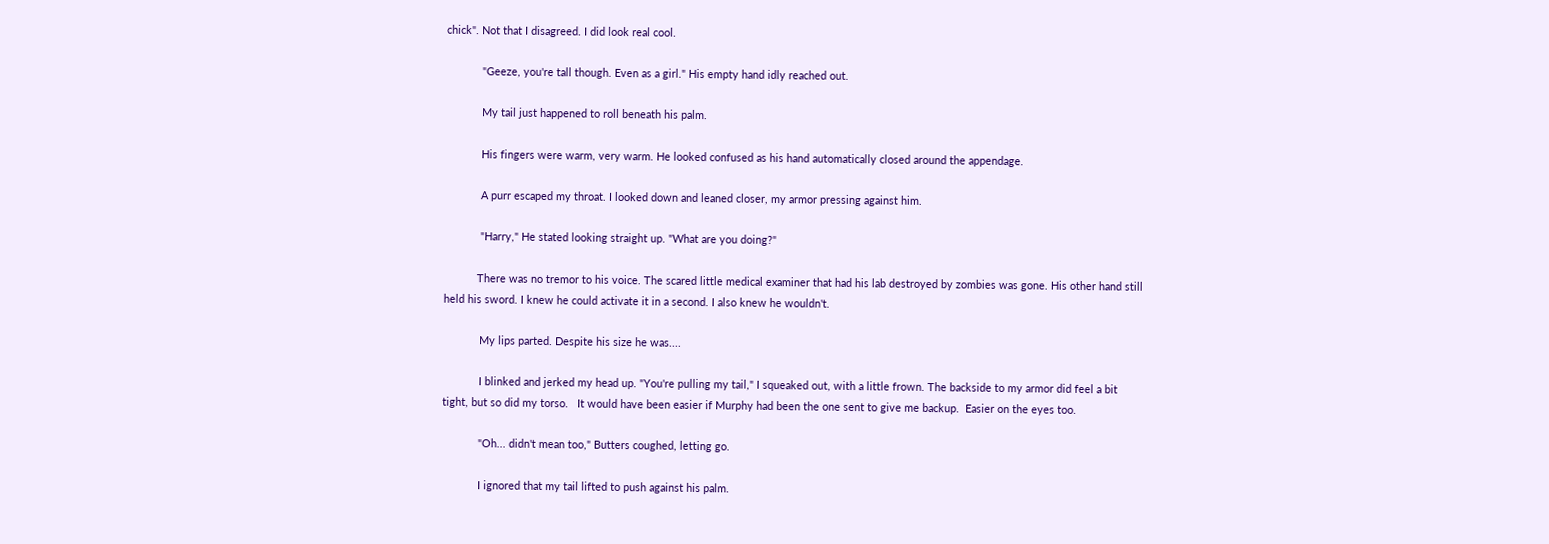chick". Not that I disagreed. I did look real cool.

            "Geeze, you're tall though. Even as a girl." His empty hand idly reached out.

            My tail just happened to roll beneath his palm.

            His fingers were warm, very warm. He looked confused as his hand automatically closed around the appendage.

            A purr escaped my throat. I looked down and leaned closer, my armor pressing against him.

            "Harry," He stated looking straight up. "What are you doing?"

           There was no tremor to his voice. The scared little medical examiner that had his lab destroyed by zombies was gone. His other hand still held his sword. I knew he could activate it in a second. I also knew he wouldn't.

            My lips parted. Despite his size he was....

            I blinked and jerked my head up. "You're pulling my tail," I squeaked out, with a little frown. The backside to my armor did feel a bit tight, but so did my torso.   It would have been easier if Murphy had been the one sent to give me backup.  Easier on the eyes too.

            "Oh... didn't mean too," Butters coughed, letting go.

            I ignored that my tail lifted to push against his palm.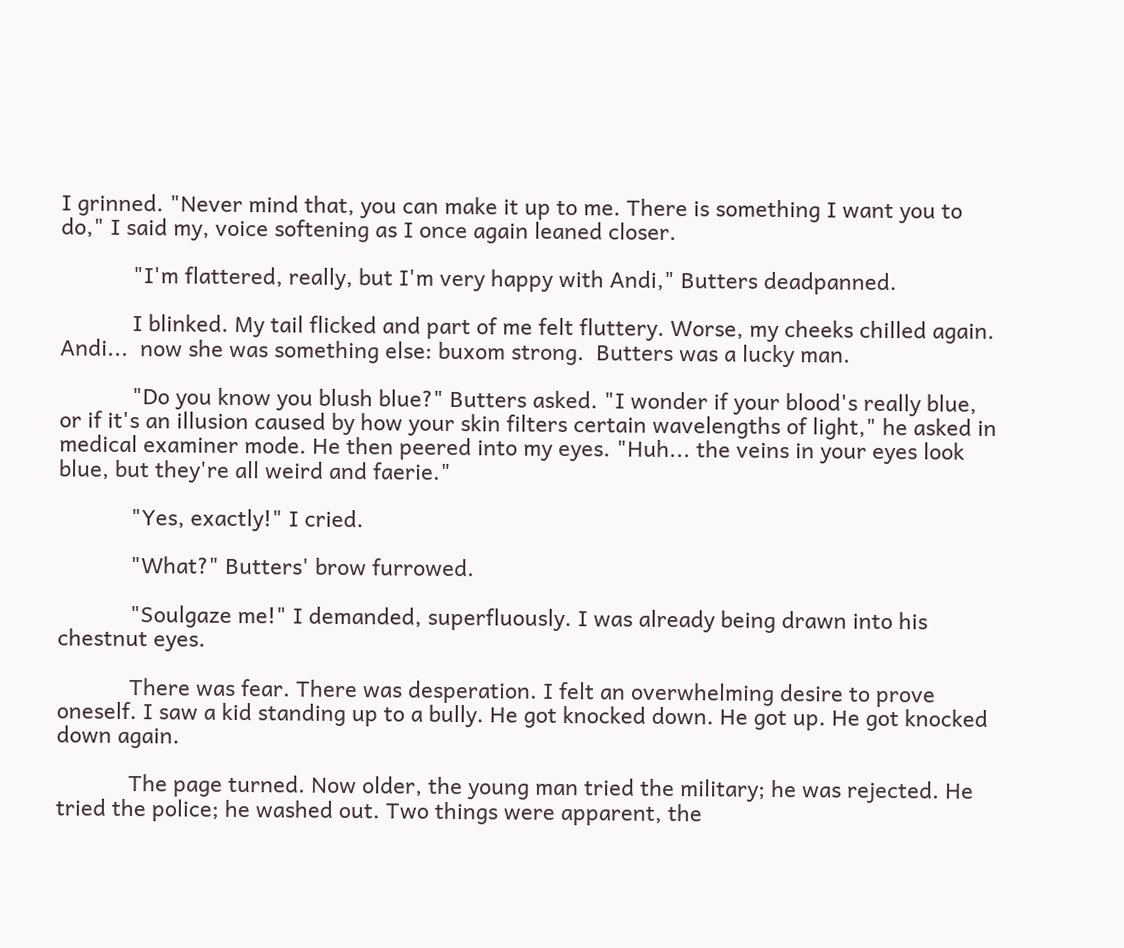I grinned. "Never mind that, you can make it up to me. There is something I want you to do," I said my, voice softening as I once again leaned closer.

            "I'm flattered, really, but I'm very happy with Andi," Butters deadpanned.

            I blinked. My tail flicked and part of me felt fluttery. Worse, my cheeks chilled again.  Andi...  now she was something else: buxom strong.  Butters was a lucky man.

            "Do you know you blush blue?" Butters asked. "I wonder if your blood's really blue, or if it's an illusion caused by how your skin filters certain wavelengths of light," he asked in medical examiner mode. He then peered into my eyes. "Huh... the veins in your eyes look blue, but they're all weird and faerie."

            "Yes, exactly!" I cried.

            "What?" Butters' brow furrowed.

            "Soulgaze me!" I demanded, superfluously. I was already being drawn into his chestnut eyes.

            There was fear. There was desperation. I felt an overwhelming desire to prove oneself. I saw a kid standing up to a bully. He got knocked down. He got up. He got knocked down again.

            The page turned. Now older, the young man tried the military; he was rejected. He tried the police; he washed out. Two things were apparent, the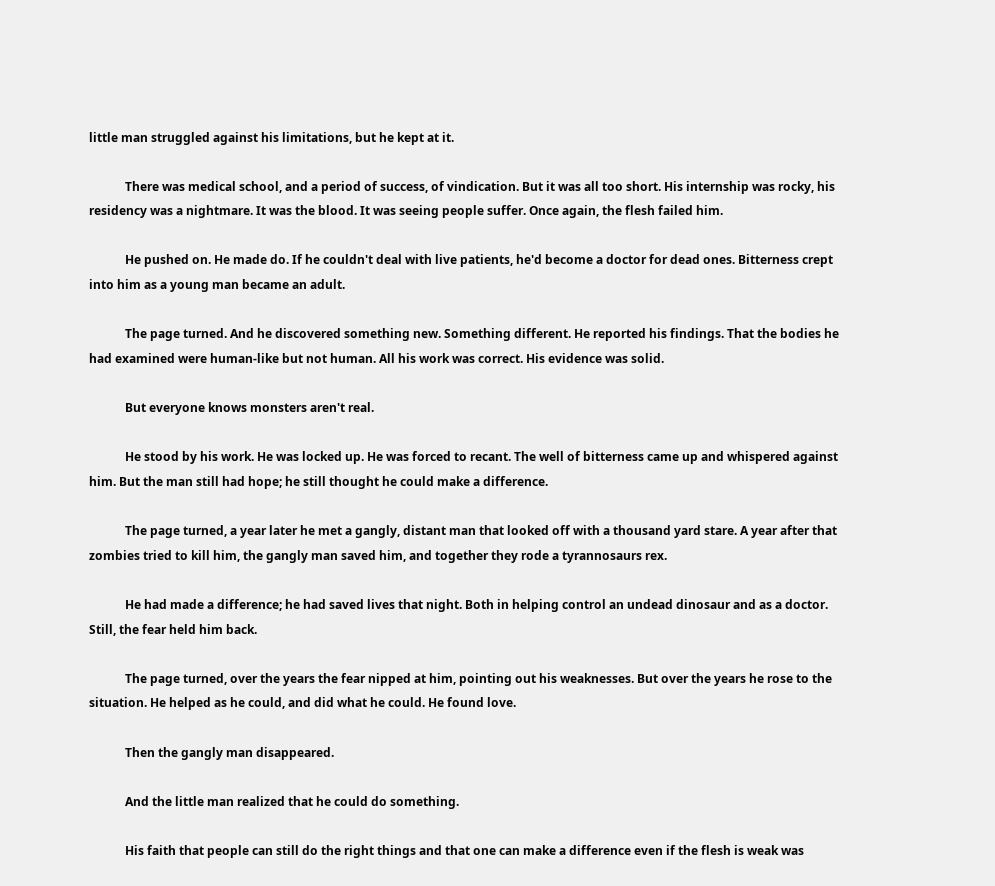little man struggled against his limitations, but he kept at it.

            There was medical school, and a period of success, of vindication. But it was all too short. His internship was rocky, his residency was a nightmare. It was the blood. It was seeing people suffer. Once again, the flesh failed him.

            He pushed on. He made do. If he couldn't deal with live patients, he'd become a doctor for dead ones. Bitterness crept into him as a young man became an adult.

            The page turned. And he discovered something new. Something different. He reported his findings. That the bodies he had examined were human-like but not human. All his work was correct. His evidence was solid.

            But everyone knows monsters aren't real.

            He stood by his work. He was locked up. He was forced to recant. The well of bitterness came up and whispered against him. But the man still had hope; he still thought he could make a difference.

            The page turned, a year later he met a gangly, distant man that looked off with a thousand yard stare. A year after that zombies tried to kill him, the gangly man saved him, and together they rode a tyrannosaurs rex.

            He had made a difference; he had saved lives that night. Both in helping control an undead dinosaur and as a doctor. Still, the fear held him back.

            The page turned, over the years the fear nipped at him, pointing out his weaknesses. But over the years he rose to the situation. He helped as he could, and did what he could. He found love.

            Then the gangly man disappeared.

            And the little man realized that he could do something.

            His faith that people can still do the right things and that one can make a difference even if the flesh is weak was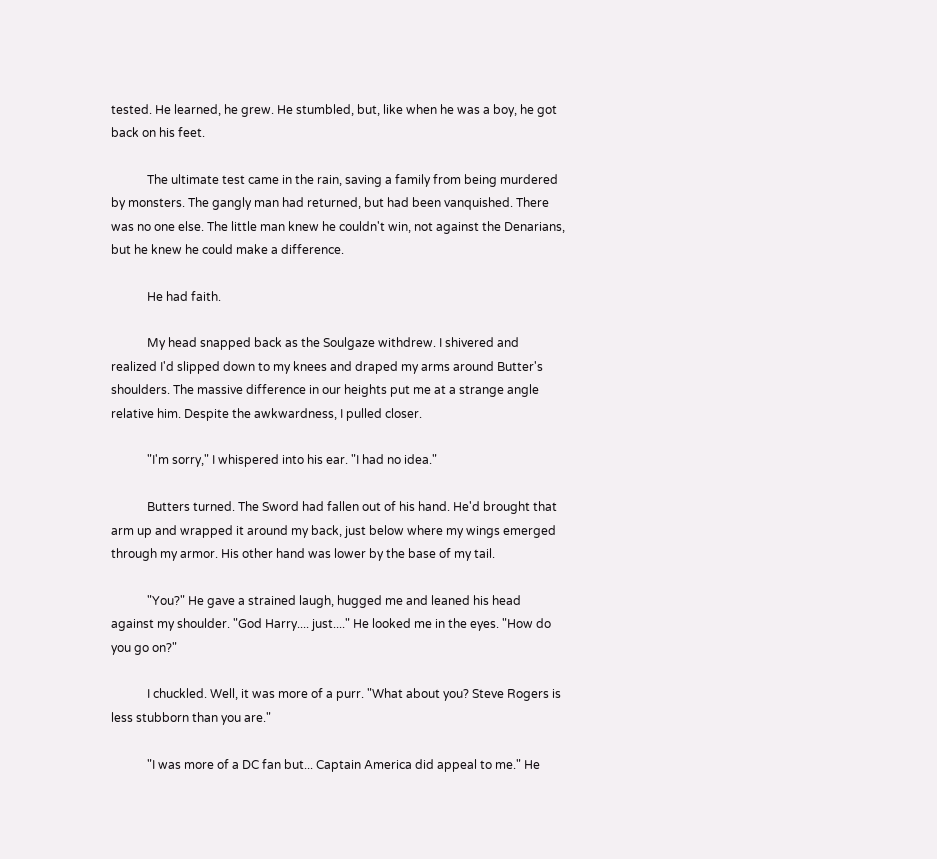tested. He learned, he grew. He stumbled, but, like when he was a boy, he got back on his feet.

            The ultimate test came in the rain, saving a family from being murdered by monsters. The gangly man had returned, but had been vanquished. There was no one else. The little man knew he couldn't win, not against the Denarians, but he knew he could make a difference.

            He had faith.

            My head snapped back as the Soulgaze withdrew. I shivered and realized I'd slipped down to my knees and draped my arms around Butter's shoulders. The massive difference in our heights put me at a strange angle relative him. Despite the awkwardness, I pulled closer.

            "I'm sorry," I whispered into his ear. "I had no idea."

            Butters turned. The Sword had fallen out of his hand. He'd brought that arm up and wrapped it around my back, just below where my wings emerged through my armor. His other hand was lower by the base of my tail.

            "You?" He gave a strained laugh, hugged me and leaned his head against my shoulder. "God Harry.... just...." He looked me in the eyes. "How do you go on?"

            I chuckled. Well, it was more of a purr. "What about you? Steve Rogers is less stubborn than you are."

            "I was more of a DC fan but... Captain America did appeal to me." He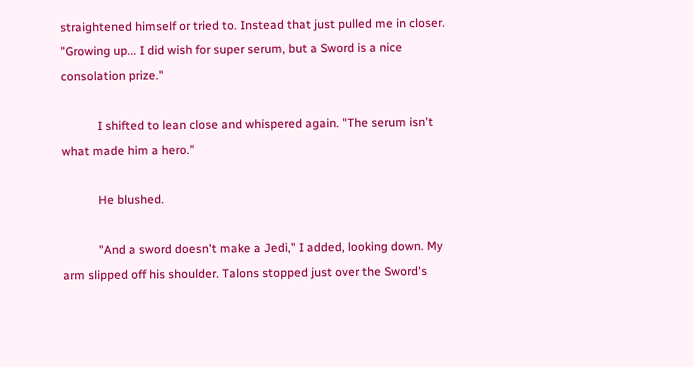straightened himself or tried to. Instead that just pulled me in closer. "Growing up... I did wish for super serum, but a Sword is a nice consolation prize."

            I shifted to lean close and whispered again. "The serum isn't what made him a hero."

            He blushed.

            "And a sword doesn't make a Jedi," I added, looking down. My arm slipped off his shoulder. Talons stopped just over the Sword's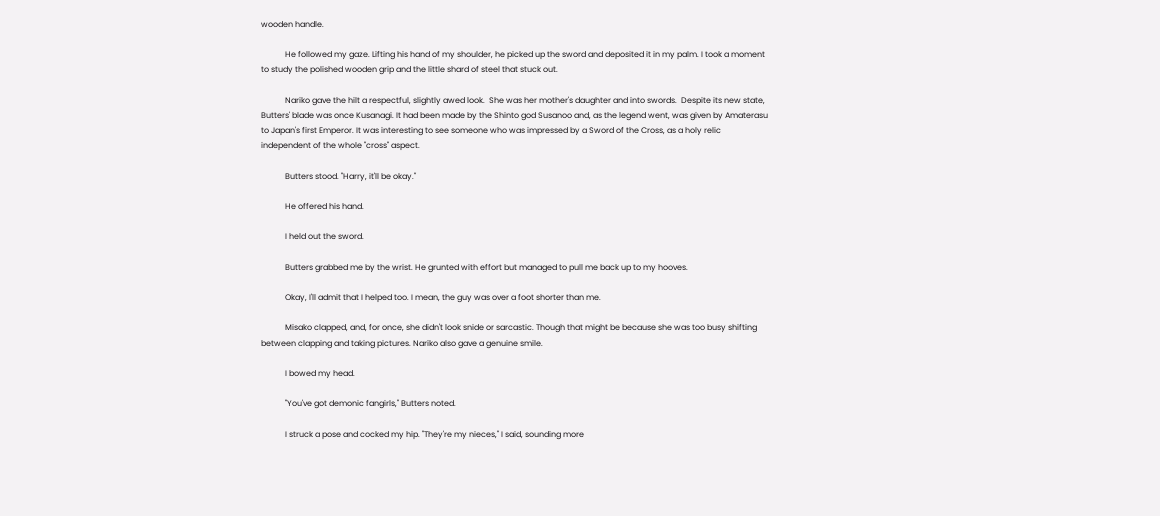wooden handle.

            He followed my gaze. Lifting his hand of my shoulder, he picked up the sword and deposited it in my palm. I took a moment to study the polished wooden grip and the little shard of steel that stuck out.

            Nariko gave the hilt a respectful, slightly awed look.  She was her mother's daughter and into swords.  Despite its new state, Butters' blade was once Kusanagi. It had been made by the Shinto god Susanoo and, as the legend went, was given by Amaterasu to Japan's first Emperor. It was interesting to see someone who was impressed by a Sword of the Cross, as a holy relic independent of the whole "cross" aspect.

            Butters stood. "Harry, it'll be okay."

            He offered his hand.

            I held out the sword.

            Butters grabbed me by the wrist. He grunted with effort but managed to pull me back up to my hooves.

            Okay, I'll admit that I helped too. I mean, the guy was over a foot shorter than me.

            Misako clapped, and, for once, she didn't look snide or sarcastic. Though that might be because she was too busy shifting between clapping and taking pictures. Nariko also gave a genuine smile.

            I bowed my head.

            "You've got demonic fangirls," Butters noted.

            I struck a pose and cocked my hip. "They're my nieces," I said, sounding more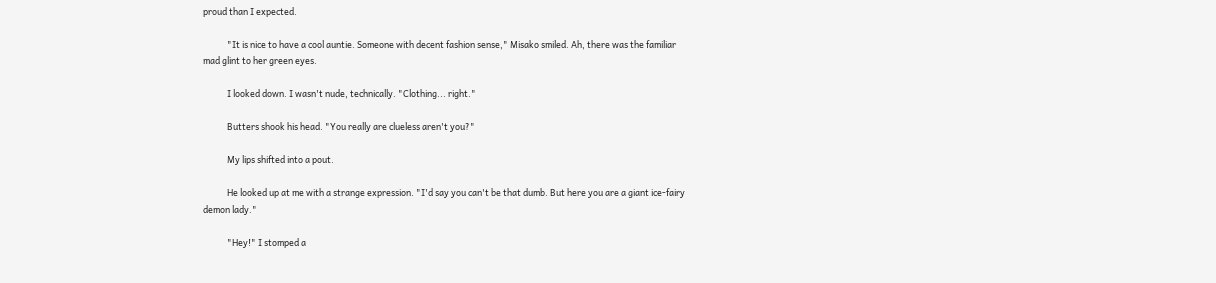proud than I expected.

            "It is nice to have a cool auntie. Someone with decent fashion sense," Misako smiled. Ah, there was the familiar mad glint to her green eyes.

            I looked down. I wasn't nude, technically. "Clothing... right."

            Butters shook his head. "You really are clueless aren't you?"

            My lips shifted into a pout.

            He looked up at me with a strange expression. "I'd say you can't be that dumb. But here you are a giant ice-fairy demon lady."

            "Hey!" I stomped a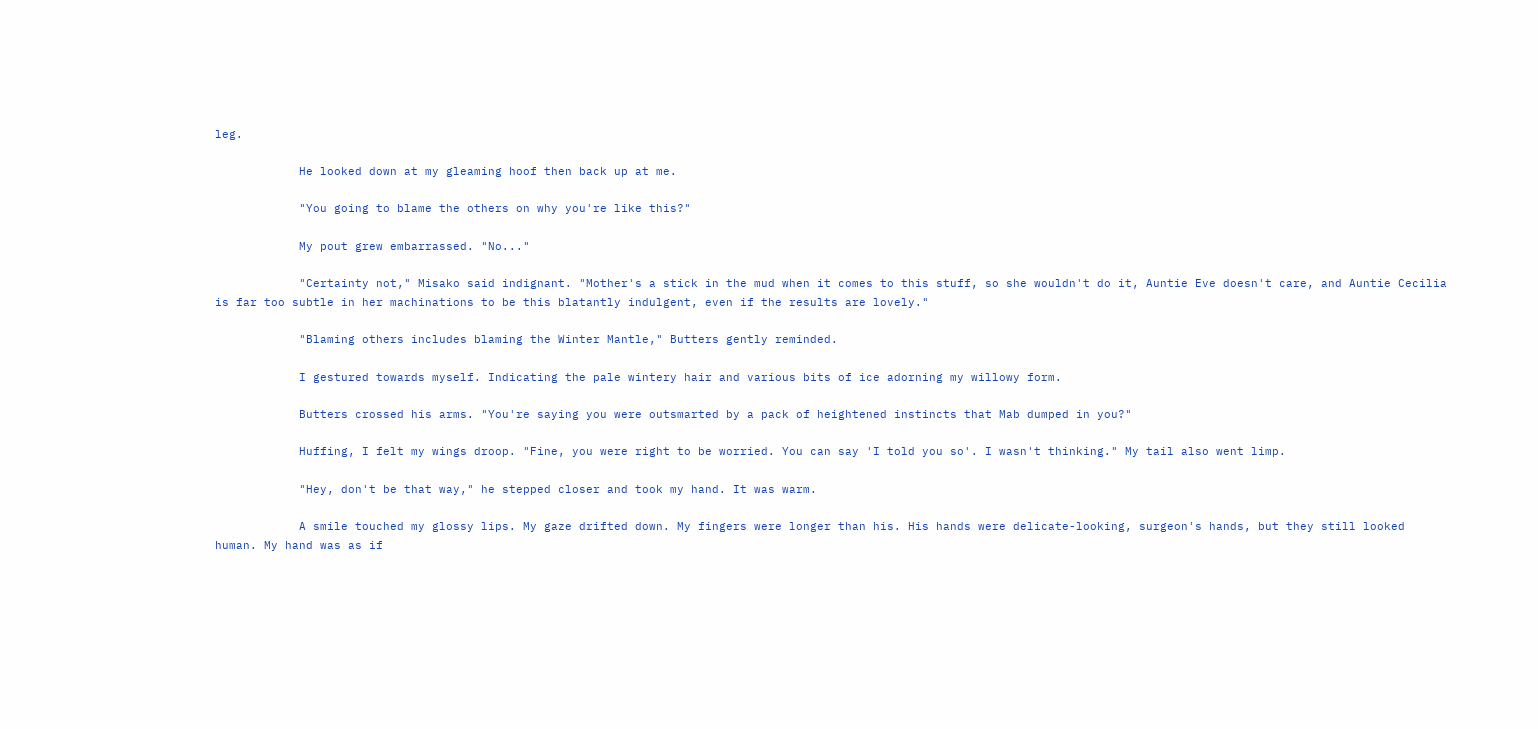leg.

            He looked down at my gleaming hoof then back up at me.

            "You going to blame the others on why you're like this?"

            My pout grew embarrassed. "No..."

            "Certainty not," Misako said indignant. "Mother's a stick in the mud when it comes to this stuff, so she wouldn't do it, Auntie Eve doesn't care, and Auntie Cecilia is far too subtle in her machinations to be this blatantly indulgent, even if the results are lovely."

            "Blaming others includes blaming the Winter Mantle," Butters gently reminded.

            I gestured towards myself. Indicating the pale wintery hair and various bits of ice adorning my willowy form.

            Butters crossed his arms. "You're saying you were outsmarted by a pack of heightened instincts that Mab dumped in you?"

            Huffing, I felt my wings droop. "Fine, you were right to be worried. You can say 'I told you so'. I wasn't thinking." My tail also went limp.

            "Hey, don't be that way," he stepped closer and took my hand. It was warm.

            A smile touched my glossy lips. My gaze drifted down. My fingers were longer than his. His hands were delicate-looking, surgeon's hands, but they still looked human. My hand was as if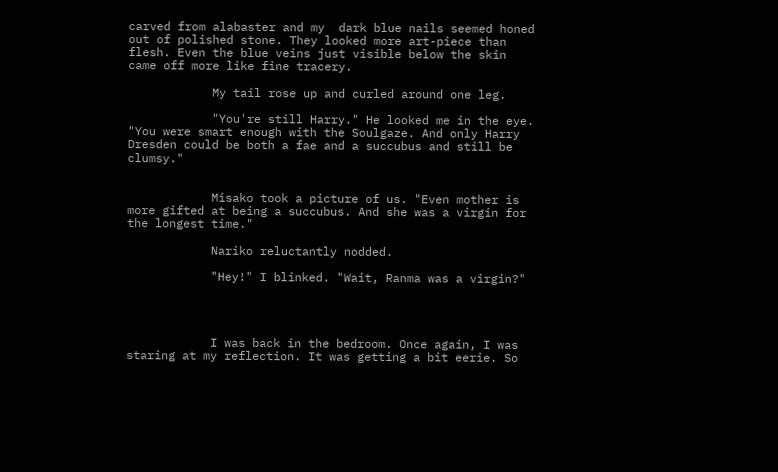carved from alabaster and my  dark blue nails seemed honed out of polished stone. They looked more art-piece than flesh. Even the blue veins just visible below the skin came off more like fine tracery.

            My tail rose up and curled around one leg.

            "You're still Harry." He looked me in the eye. "You were smart enough with the Soulgaze. And only Harry Dresden could be both a fae and a succubus and still be clumsy."


            Misako took a picture of us. "Even mother is more gifted at being a succubus. And she was a virgin for the longest time."

            Nariko reluctantly nodded.

            "Hey!" I blinked. "Wait, Ranma was a virgin?"




            I was back in the bedroom. Once again, I was staring at my reflection. It was getting a bit eerie. So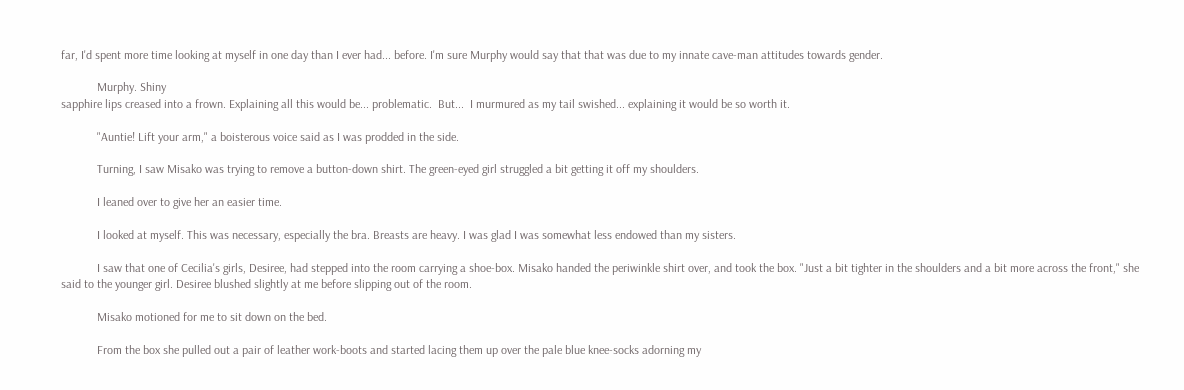far, I'd spent more time looking at myself in one day than I ever had... before. I'm sure Murphy would say that that was due to my innate cave-man attitudes towards gender.

            Murphy. Shiny
sapphire lips creased into a frown. Explaining all this would be... problematic.  But...  I murmured as my tail swished... explaining it would be so worth it.

            "Auntie! Lift your arm," a boisterous voice said as I was prodded in the side.

            Turning, I saw Misako was trying to remove a button-down shirt. The green-eyed girl struggled a bit getting it off my shoulders.

            I leaned over to give her an easier time.

            I looked at myself. This was necessary, especially the bra. Breasts are heavy. I was glad I was somewhat less endowed than my sisters.

            I saw that one of Cecilia's girls, Desiree, had stepped into the room carrying a shoe-box. Misako handed the periwinkle shirt over, and took the box. "Just a bit tighter in the shoulders and a bit more across the front," she said to the younger girl. Desiree blushed slightly at me before slipping out of the room.

            Misako motioned for me to sit down on the bed.

            From the box she pulled out a pair of leather work-boots and started lacing them up over the pale blue knee-socks adorning my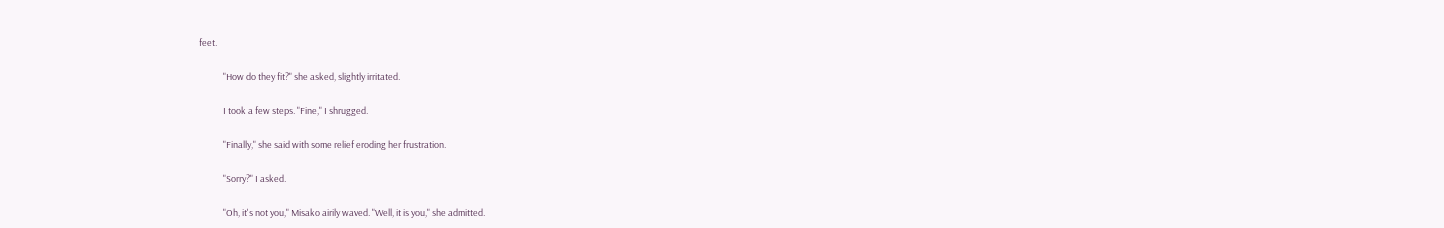feet.

            "How do they fit?" she asked, slightly irritated.

            I took a few steps. "Fine," I shrugged.

            "Finally," she said with some relief eroding her frustration.

            "Sorry?" I asked.

            "Oh, it's not you," Misako airily waved. "Well, it is you," she admitted.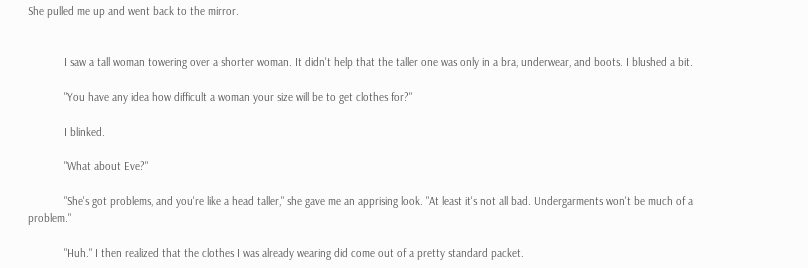She pulled me up and went back to the mirror.


            I saw a tall woman towering over a shorter woman. It didn't help that the taller one was only in a bra, underwear, and boots. I blushed a bit.

            "You have any idea how difficult a woman your size will be to get clothes for?"

            I blinked.

            "What about Eve?"

            "She's got problems, and you're like a head taller," she gave me an apprising look. "At least it's not all bad. Undergarments won't be much of a problem."

            "Huh." I then realized that the clothes I was already wearing did come out of a pretty standard packet.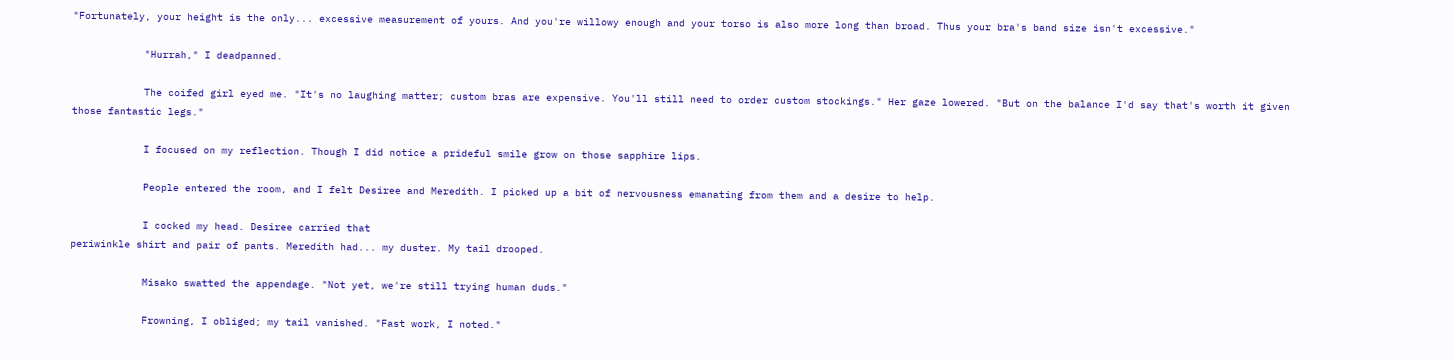"Fortunately, your height is the only... excessive measurement of yours. And you're willowy enough and your torso is also more long than broad. Thus your bra's band size isn't excessive."

            "Hurrah," I deadpanned.

            The coifed girl eyed me. "It's no laughing matter; custom bras are expensive. You'll still need to order custom stockings." Her gaze lowered. "But on the balance I'd say that's worth it given those fantastic legs."

            I focused on my reflection. Though I did notice a prideful smile grow on those sapphire lips.

            People entered the room, and I felt Desiree and Meredith. I picked up a bit of nervousness emanating from them and a desire to help.

            I cocked my head. Desiree carried that
periwinkle shirt and pair of pants. Meredith had... my duster. My tail drooped.

            Misako swatted the appendage. "Not yet, we're still trying human duds."

            Frowning, I obliged; my tail vanished. "Fast work, I noted."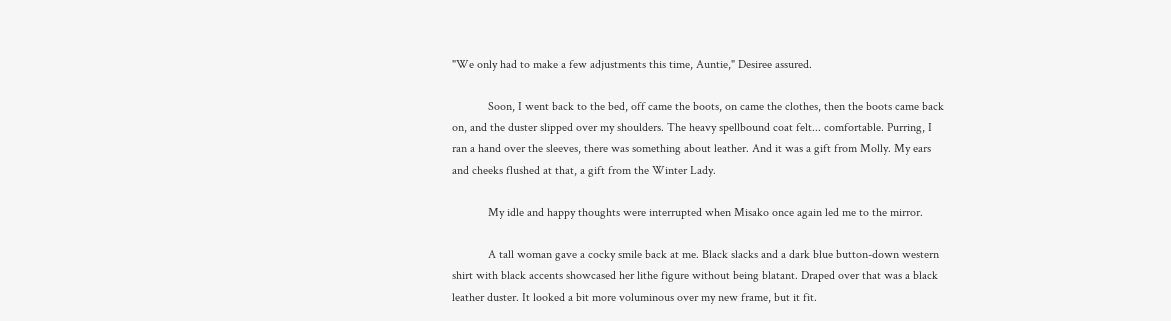"We only had to make a few adjustments this time, Auntie," Desiree assured.

            Soon, I went back to the bed, off came the boots, on came the clothes, then the boots came back on, and the duster slipped over my shoulders. The heavy spellbound coat felt... comfortable. Purring, I ran a hand over the sleeves, there was something about leather. And it was a gift from Molly. My ears and cheeks flushed at that, a gift from the Winter Lady.

            My idle and happy thoughts were interrupted when Misako once again led me to the mirror.

            A tall woman gave a cocky smile back at me. Black slacks and a dark blue button-down western shirt with black accents showcased her lithe figure without being blatant. Draped over that was a black leather duster. It looked a bit more voluminous over my new frame, but it fit.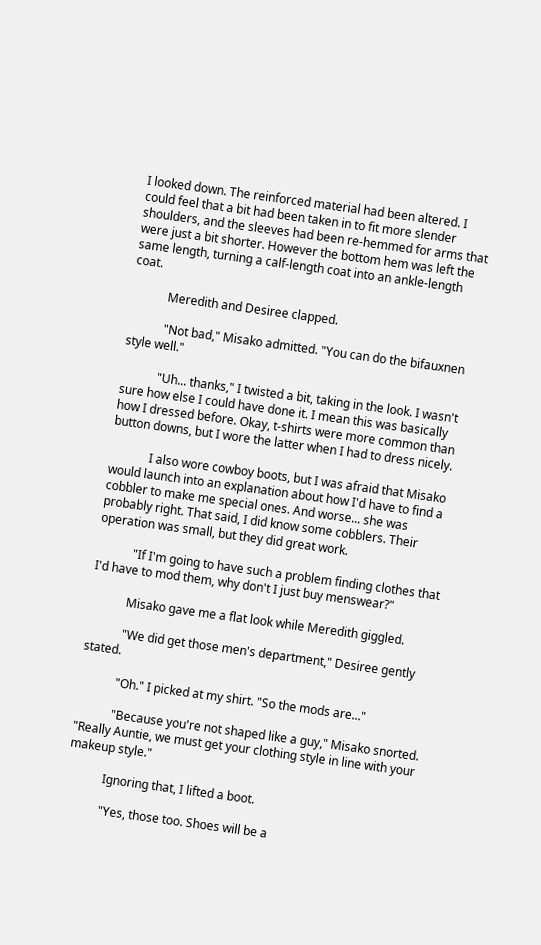I looked down. The reinforced material had been altered. I could feel that a bit had been taken in to fit more slender shoulders, and the sleeves had been re-hemmed for arms that were just a bit shorter. However the bottom hem was left the same length, turning a calf-length coat into an ankle-length coat.

            Meredith and Desiree clapped.

            "Not bad," Misako admitted. "You can do the bifauxnen style well."

            "Uh... thanks," I twisted a bit, taking in the look. I wasn't sure how else I could have done it. I mean this was basically how I dressed before. Okay, t-shirts were more common than button downs, but I wore the latter when I had to dress nicely.

             I also wore cowboy boots, but I was afraid that Misako would launch into an explanation about how I'd have to find a cobbler to make me special ones. And worse... she was probably right. That said, I did know some cobblers. Their operation was small, but they did great work.

            "If I'm going to have such a problem finding clothes that I'd have to mod them, why don't I just buy menswear?"

            Misako gave me a flat look while Meredith giggled.

            "We did get those men's department," Desiree gently stated.

            "Oh." I picked at my shirt. "So the mods are..."

            "Because you're not shaped like a guy," Misako snorted. "Really Auntie, we must get your clothing style in line with your makeup style."

            Ignoring that, I lifted a boot.

            "Yes, those too. Shoes will be a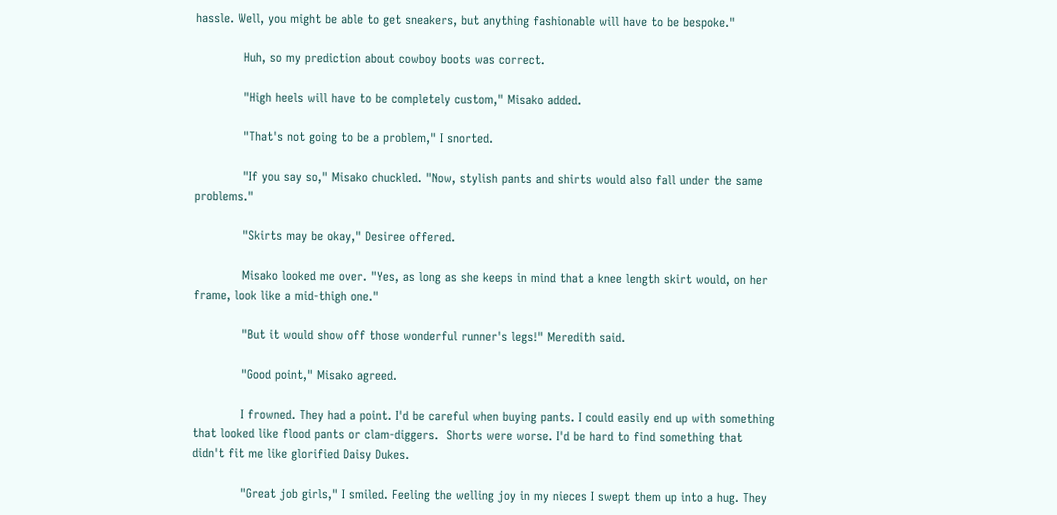hassle. Well, you might be able to get sneakers, but anything fashionable will have to be bespoke."

            Huh, so my prediction about cowboy boots was correct.

            "High heels will have to be completely custom," Misako added.

            "That's not going to be a problem," I snorted.

            "If you say so," Misako chuckled. "Now, stylish pants and shirts would also fall under the same problems."

            "Skirts may be okay," Desiree offered.

            Misako looked me over. "Yes, as long as she keeps in mind that a knee length skirt would, on her frame, look like a mid-thigh one."

            "But it would show off those wonderful runner's legs!" Meredith said.

            "Good point," Misako agreed.

            I frowned. They had a point. I'd be careful when buying pants. I could easily end up with something that looked like flood pants or clam-diggers.  Shorts were worse. I'd be hard to find something that didn't fit me like glorified Daisy Dukes.

            "Great job girls," I smiled. Feeling the welling joy in my nieces I swept them up into a hug. They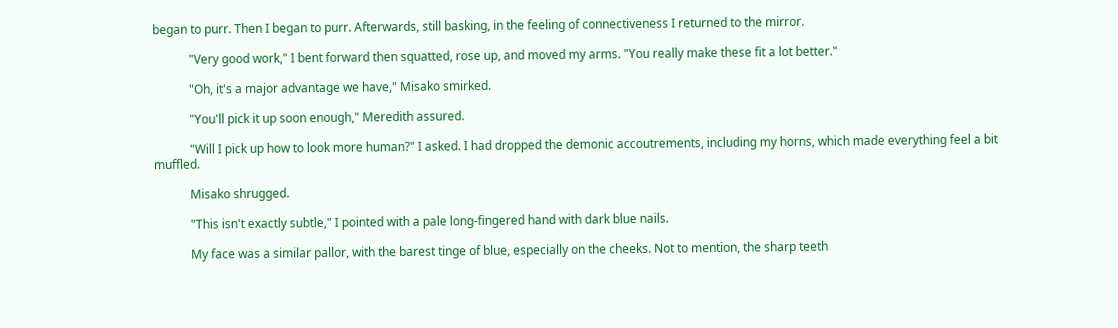began to purr. Then I began to purr. Afterwards, still basking, in the feeling of connectiveness I returned to the mirror.

            "Very good work," I bent forward then squatted, rose up, and moved my arms. "You really make these fit a lot better."

            "Oh, it's a major advantage we have," Misako smirked.

            "You'll pick it up soon enough," Meredith assured.

            "Will I pick up how to look more human?" I asked. I had dropped the demonic accoutrements, including my horns, which made everything feel a bit muffled.

            Misako shrugged.

            "This isn't exactly subtle," I pointed with a pale long-fingered hand with dark blue nails.

            My face was a similar pallor, with the barest tinge of blue, especially on the cheeks. Not to mention, the sharp teeth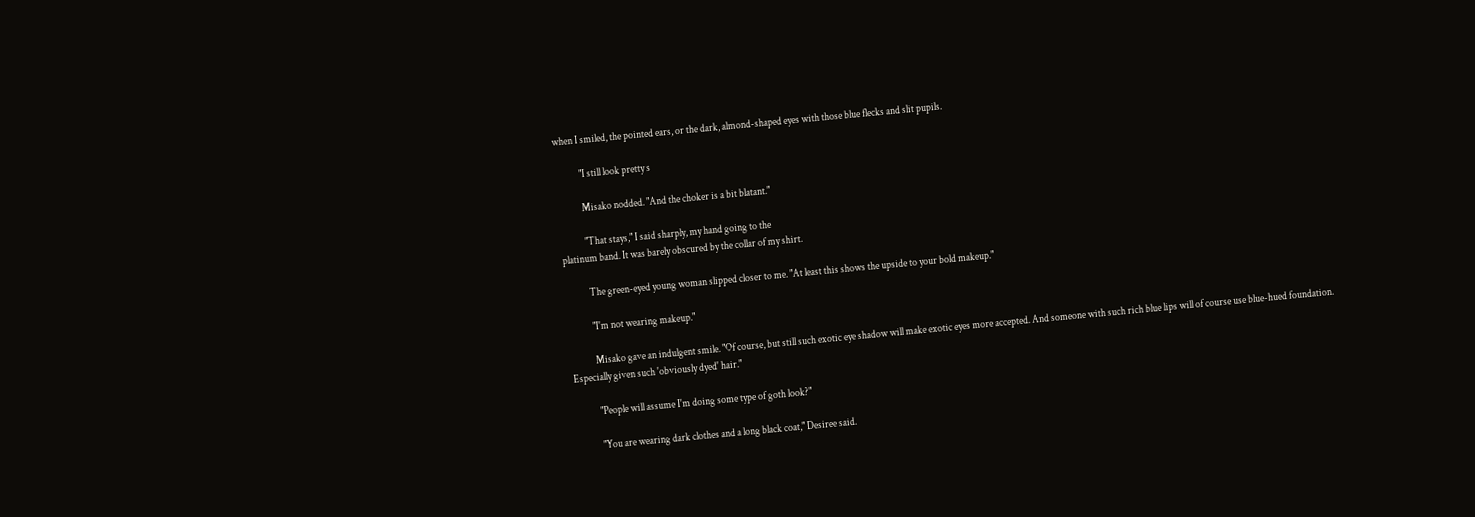when I smiled, the pointed ears, or the dark, almond-shaped eyes with those blue flecks and slit pupils.

            "I still look pretty s

            Misako nodded. "And the choker is a bit blatant."

            "That stays," I said sharply, my hand going to the
platinum band. It was barely obscured by the collar of my shirt.

            The green-eyed young woman slipped closer to me. "At least this shows the upside to your bold makeup."

            "I'm not wearing makeup."

            Misako gave an indulgent smile. "Of course, but still such exotic eye shadow will make exotic eyes more accepted. And someone with such rich blue lips will of course use blue-hued foundation. Especially given such 'obviously dyed' hair."

            "People will assume I'm doing some type of goth look?"

            "You are wearing dark clothes and a long black coat," Desiree said.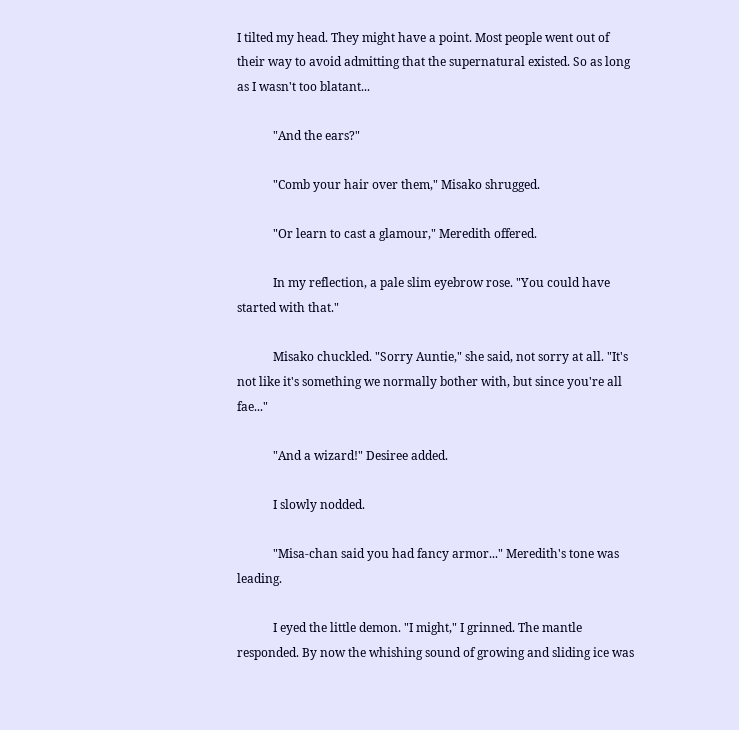I tilted my head. They might have a point. Most people went out of their way to avoid admitting that the supernatural existed. So as long as I wasn't too blatant...

            "And the ears?"

            "Comb your hair over them," Misako shrugged.

            "Or learn to cast a glamour," Meredith offered.

            In my reflection, a pale slim eyebrow rose. "You could have started with that."

            Misako chuckled. "Sorry Auntie," she said, not sorry at all. "It's not like it's something we normally bother with, but since you're all fae..."

            "And a wizard!" Desiree added.

            I slowly nodded.

            "Misa-chan said you had fancy armor..." Meredith's tone was leading.

            I eyed the little demon. "I might," I grinned. The mantle responded. By now the whishing sound of growing and sliding ice was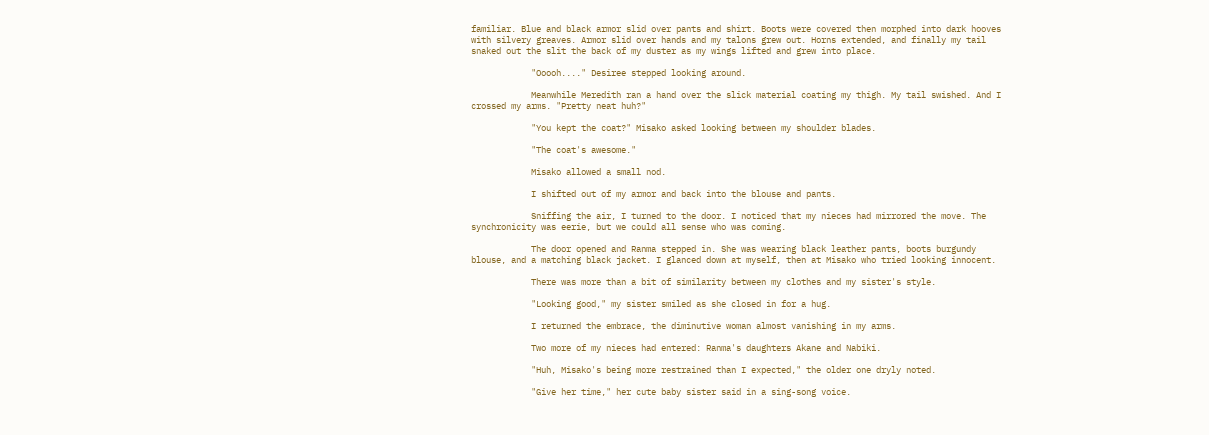familiar. Blue and black armor slid over pants and shirt. Boots were covered then morphed into dark hooves with silvery greaves. Armor slid over hands and my talons grew out. Horns extended, and finally my tail snaked out the slit the back of my duster as my wings lifted and grew into place.

            "Ooooh...." Desiree stepped looking around.

            Meanwhile Meredith ran a hand over the slick material coating my thigh. My tail swished. And I crossed my arms. "Pretty neat huh?"

            "You kept the coat?" Misako asked looking between my shoulder blades.

            "The coat's awesome."

            Misako allowed a small nod.

            I shifted out of my armor and back into the blouse and pants.

            Sniffing the air, I turned to the door. I noticed that my nieces had mirrored the move. The synchronicity was eerie, but we could all sense who was coming.

            The door opened and Ranma stepped in. She was wearing black leather pants, boots burgundy blouse, and a matching black jacket. I glanced down at myself, then at Misako who tried looking innocent.

            There was more than a bit of similarity between my clothes and my sister's style.

            "Looking good," my sister smiled as she closed in for a hug.

            I returned the embrace, the diminutive woman almost vanishing in my arms.

            Two more of my nieces had entered: Ranma's daughters Akane and Nabiki.

            "Huh, Misako's being more restrained than I expected," the older one dryly noted.

            "Give her time," her cute baby sister said in a sing-song voice.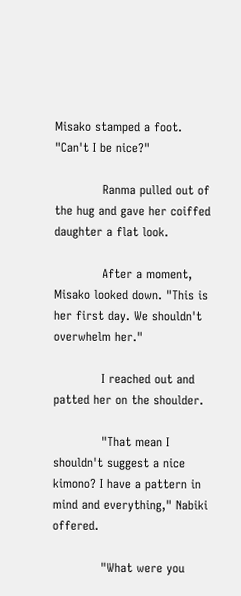Misako stamped a foot. "Can't I be nice?"

            Ranma pulled out of the hug and gave her coiffed daughter a flat look.

            After a moment, Misako looked down. "This is her first day. We shouldn't overwhelm her."

            I reached out and patted her on the shoulder.

            "That mean I shouldn't suggest a nice kimono? I have a pattern in mind and everything," Nabiki offered.

            "What were you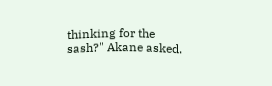thinking for the sash?" Akane asked.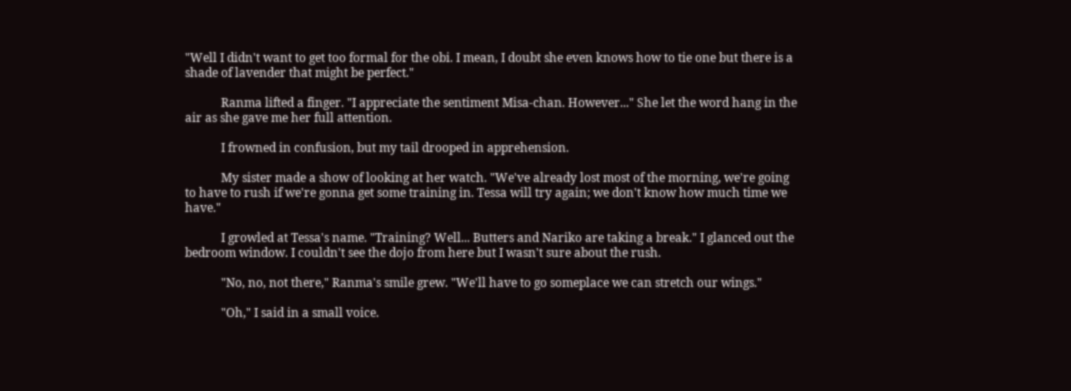"Well I didn't want to get too formal for the obi. I mean, I doubt she even knows how to tie one but there is a shade of lavender that might be perfect."

            Ranma lifted a finger. "I appreciate the sentiment Misa-chan. However..." She let the word hang in the air as she gave me her full attention.

            I frowned in confusion, but my tail drooped in apprehension.

            My sister made a show of looking at her watch. "We've already lost most of the morning, we're going to have to rush if we're gonna get some training in. Tessa will try again; we don't know how much time we have."

            I growled at Tessa's name. "Training? Well... Butters and Nariko are taking a break." I glanced out the bedroom window. I couldn't see the dojo from here but I wasn't sure about the rush.

            "No, no, not there," Ranma's smile grew. "We'll have to go someplace we can stretch our wings."

            "Oh," I said in a small voice.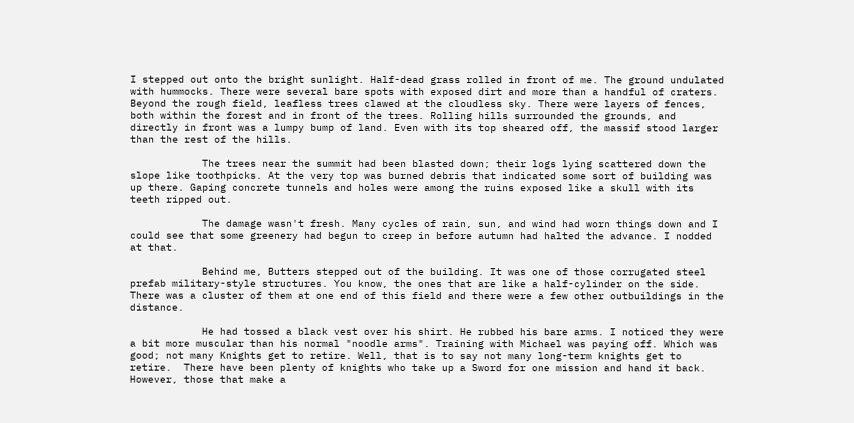I stepped out onto the bright sunlight. Half-dead grass rolled in front of me. The ground undulated with hummocks. There were several bare spots with exposed dirt and more than a handful of craters. Beyond the rough field, leafless trees clawed at the cloudless sky. There were layers of fences, both within the forest and in front of the trees. Rolling hills surrounded the grounds, and directly in front was a lumpy bump of land. Even with its top sheared off, the massif stood larger than the rest of the hills.

            The trees near the summit had been blasted down; their logs lying scattered down the slope like toothpicks. At the very top was burned debris that indicated some sort of building was up there. Gaping concrete tunnels and holes were among the ruins exposed like a skull with its teeth ripped out.

            The damage wasn't fresh. Many cycles of rain, sun, and wind had worn things down and I could see that some greenery had begun to creep in before autumn had halted the advance. I nodded at that.

            Behind me, Butters stepped out of the building. It was one of those corrugated steel prefab military-style structures. You know, the ones that are like a half-cylinder on the side. There was a cluster of them at one end of this field and there were a few other outbuildings in the distance.

            He had tossed a black vest over his shirt. He rubbed his bare arms. I noticed they were a bit more muscular than his normal "noodle arms". Training with Michael was paying off. Which was good; not many Knights get to retire. Well, that is to say not many long-term knights get to retire.  There have been plenty of knights who take up a Sword for one mission and hand it back.  However, those that make a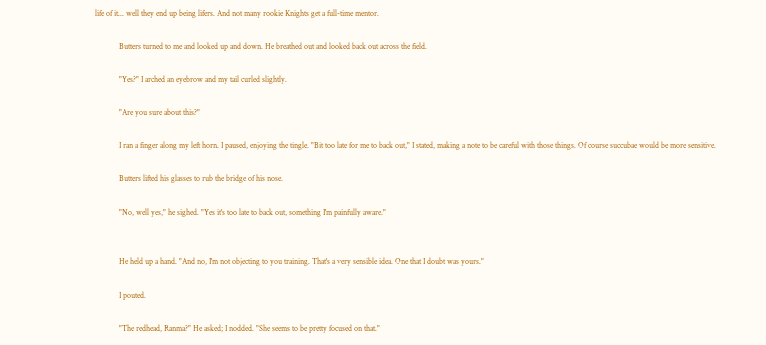life of it... well they end up being lifers. And not many rookie Knights get a full-time mentor.

            Butters turned to me and looked up and down. He breathed out and looked back out across the field.

            "Yes?" I arched an eyebrow and my tail curled slightly.

            "Are you sure about this?"

            I ran a finger along my left horn. I paused, enjoying the tingle. "Bit too late for me to back out," I stated, making a note to be careful with those things. Of course succubae would be more sensitive.

            Butters lifted his glasses to rub the bridge of his nose.

            "No, well yes," he sighed. "Yes it's too late to back out, something I'm painfully aware."


            He held up a hand. "And no, I'm not objecting to you training. That's a very sensible idea. One that I doubt was yours."

            I pouted.

            "The redhead, Ranma?" He asked; I nodded. "She seems to be pretty focused on that."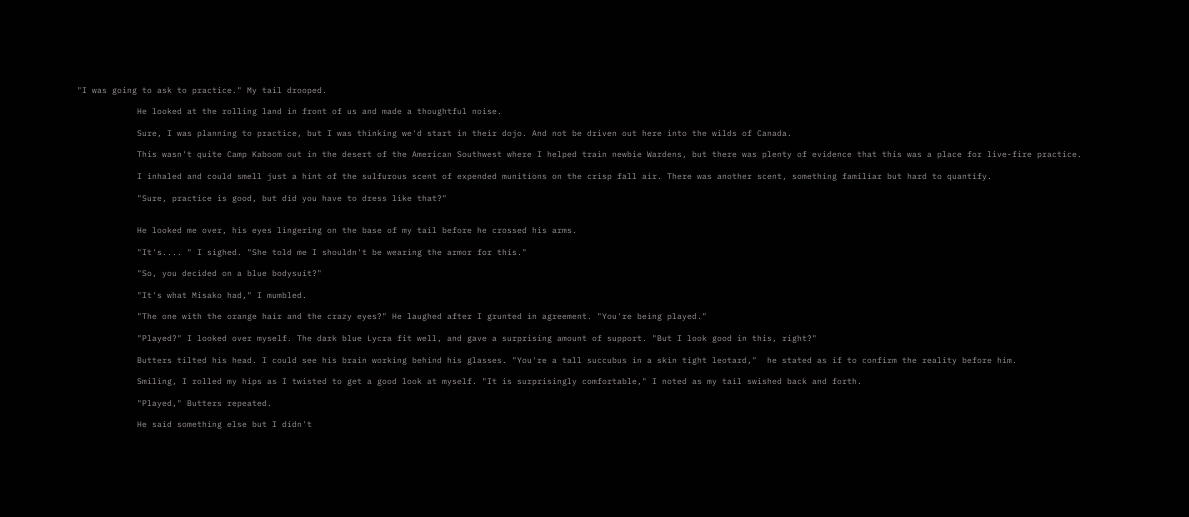"I was going to ask to practice." My tail drooped.

            He looked at the rolling land in front of us and made a thoughtful noise.

            Sure, I was planning to practice, but I was thinking we'd start in their dojo. And not be driven out here into the wilds of Canada.

            This wasn't quite Camp Kaboom out in the desert of the American Southwest where I helped train newbie Wardens, but there was plenty of evidence that this was a place for live-fire practice.

            I inhaled and could smell just a hint of the sulfurous scent of expended munitions on the crisp fall air. There was another scent, something familiar but hard to quantify.

            "Sure, practice is good, but did you have to dress like that?"


            He looked me over, his eyes lingering on the base of my tail before he crossed his arms.

            "It's.... " I sighed. "She told me I shouldn't be wearing the armor for this."

            "So, you decided on a blue bodysuit?"

            "It's what Misako had," I mumbled.

            "The one with the orange hair and the crazy eyes?" He laughed after I grunted in agreement. "You're being played."

            "Played?" I looked over myself. The dark blue Lycra fit well, and gave a surprising amount of support. "But I look good in this, right?"

            Butters tilted his head. I could see his brain working behind his glasses. "You're a tall succubus in a skin tight leotard,"  he stated as if to confirm the reality before him.

            Smiling, I rolled my hips as I twisted to get a good look at myself. "It is surprisingly comfortable," I noted as my tail swished back and forth.

            "Played," Butters repeated.

            He said something else but I didn't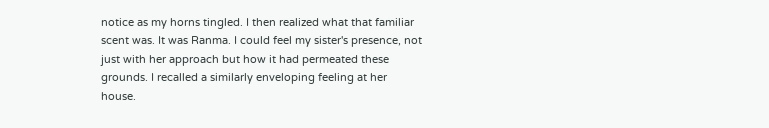notice as my horns tingled. I then realized what that familiar scent was. It was Ranma. I could feel my sister's presence, not just with her approach but how it had permeated these grounds. I recalled a similarly enveloping feeling at her house.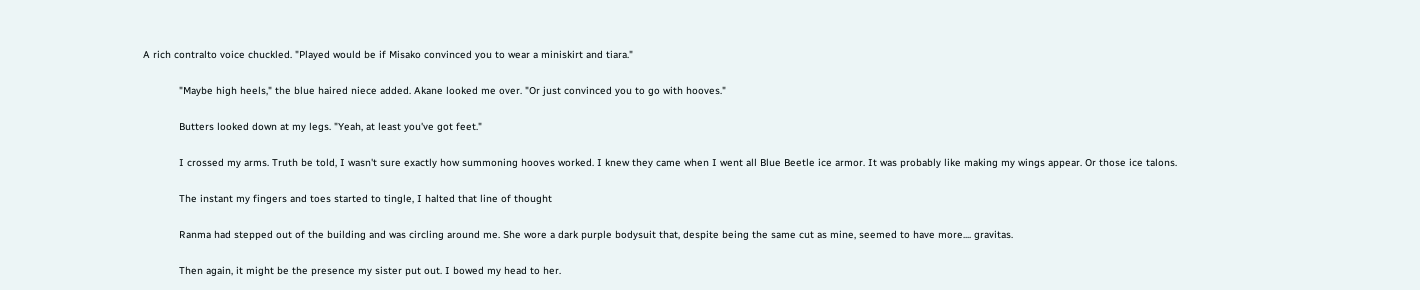A rich contralto voice chuckled. "Played would be if Misako convinced you to wear a miniskirt and tiara."

            "Maybe high heels," the blue haired niece added. Akane looked me over. "Or just convinced you to go with hooves."

            Butters looked down at my legs. "Yeah, at least you've got feet."

            I crossed my arms. Truth be told, I wasn't sure exactly how summoning hooves worked. I knew they came when I went all Blue Beetle ice armor. It was probably like making my wings appear. Or those ice talons.

            The instant my fingers and toes started to tingle, I halted that line of thought

            Ranma had stepped out of the building and was circling around me. She wore a dark purple bodysuit that, despite being the same cut as mine, seemed to have more.... gravitas.

            Then again, it might be the presence my sister put out. I bowed my head to her.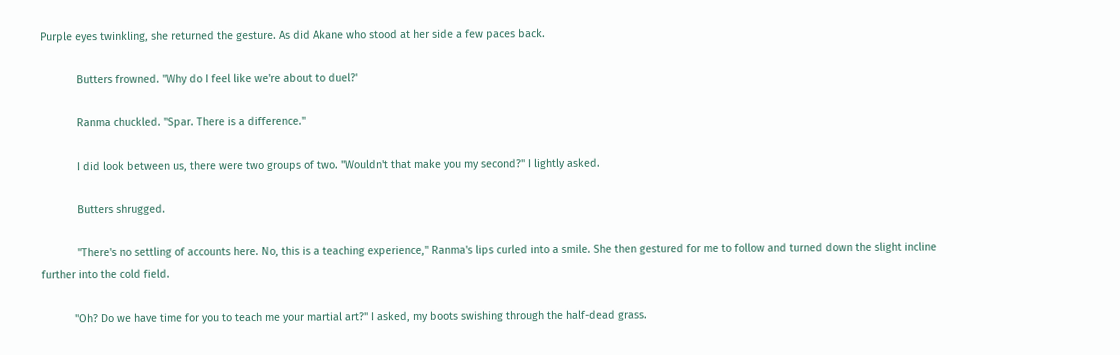Purple eyes twinkling, she returned the gesture. As did Akane who stood at her side a few paces back.

            Butters frowned. "Why do I feel like we're about to duel?'

            Ranma chuckled. "Spar. There is a difference."

            I did look between us, there were two groups of two. "Wouldn't that make you my second?" I lightly asked.

            Butters shrugged.

            "There's no settling of accounts here. No, this is a teaching experience," Ranma's lips curled into a smile. She then gestured for me to follow and turned down the slight incline further into the cold field.

           "Oh? Do we have time for you to teach me your martial art?" I asked, my boots swishing through the half-dead grass.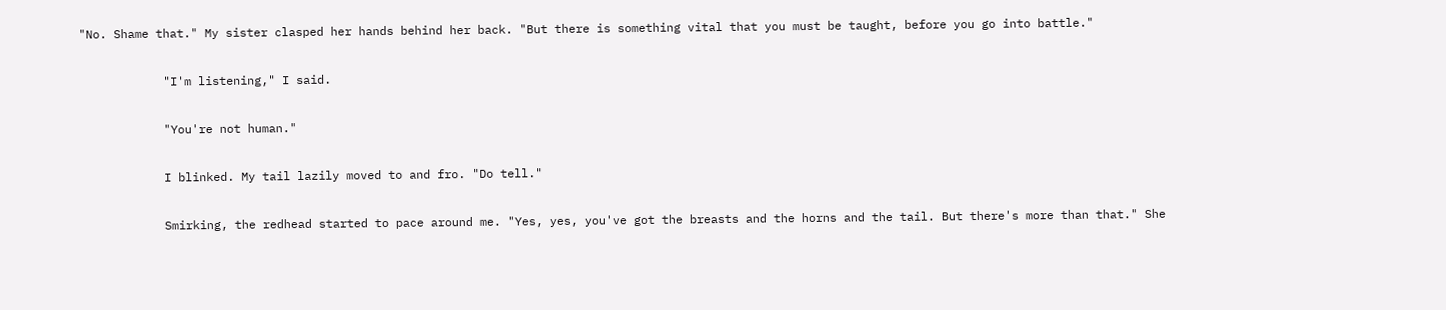"No. Shame that." My sister clasped her hands behind her back. "But there is something vital that you must be taught, before you go into battle."

            "I'm listening," I said.

            "You're not human."

            I blinked. My tail lazily moved to and fro. "Do tell."

            Smirking, the redhead started to pace around me. "Yes, yes, you've got the breasts and the horns and the tail. But there's more than that." She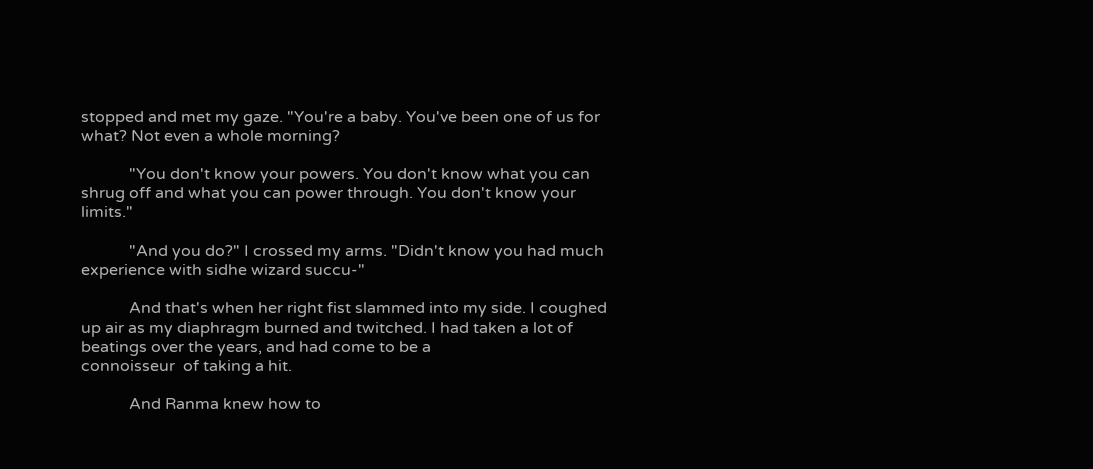stopped and met my gaze. "You're a baby. You've been one of us for what? Not even a whole morning?

            "You don't know your powers. You don't know what you can shrug off and what you can power through. You don't know your limits."

            "And you do?" I crossed my arms. "Didn't know you had much experience with sidhe wizard succu-"

            And that's when her right fist slammed into my side. I coughed up air as my diaphragm burned and twitched. I had taken a lot of beatings over the years, and had come to be a
connoisseur  of taking a hit.

            And Ranma knew how to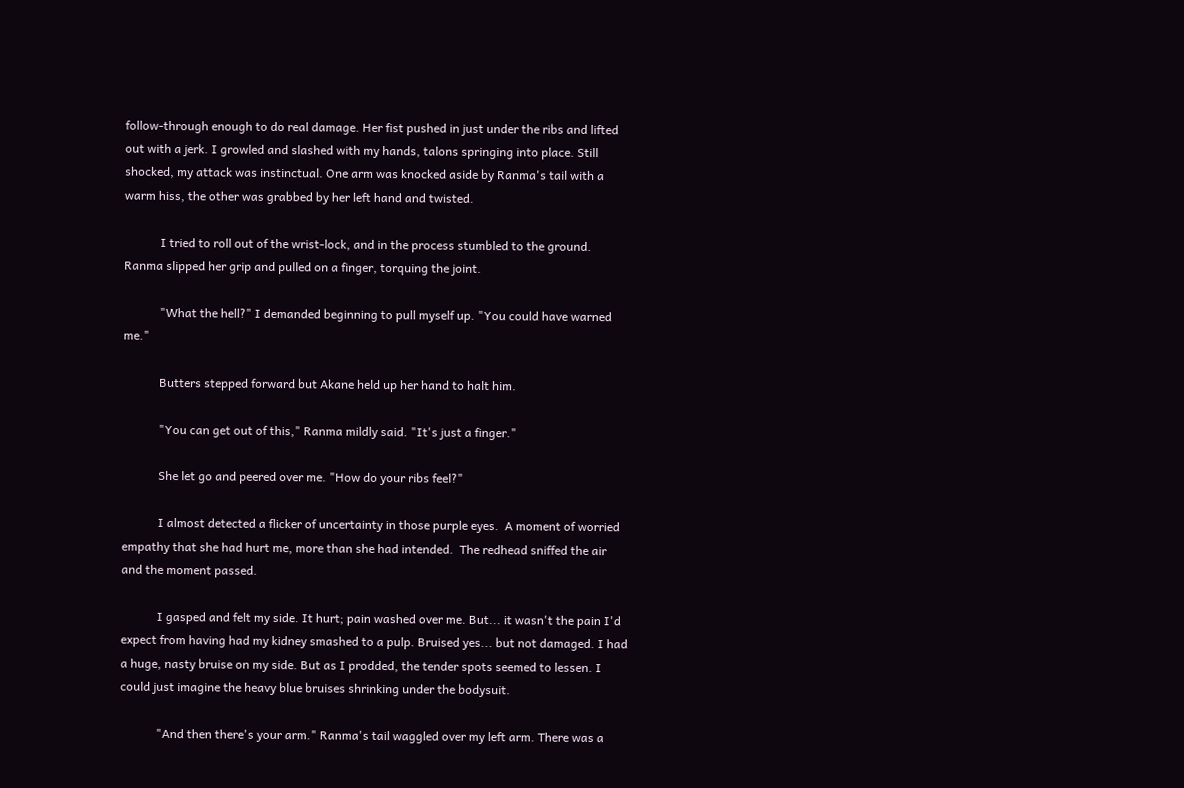follow-through enough to do real damage. Her fist pushed in just under the ribs and lifted out with a jerk. I growled and slashed with my hands, talons springing into place. Still shocked, my attack was instinctual. One arm was knocked aside by Ranma's tail with a warm hiss, the other was grabbed by her left hand and twisted.

            I tried to roll out of the wrist-lock, and in the process stumbled to the ground. Ranma slipped her grip and pulled on a finger, torquing the joint.

            "What the hell?" I demanded beginning to pull myself up. "You could have warned me."

            Butters stepped forward but Akane held up her hand to halt him.

            "You can get out of this," Ranma mildly said. "It's just a finger."

            She let go and peered over me. "How do your ribs feel?"

            I almost detected a flicker of uncertainty in those purple eyes.  A moment of worried empathy that she had hurt me, more than she had intended.  The redhead sniffed the air and the moment passed.

            I gasped and felt my side. It hurt; pain washed over me. But... it wasn't the pain I'd expect from having had my kidney smashed to a pulp. Bruised yes... but not damaged. I had a huge, nasty bruise on my side. But as I prodded, the tender spots seemed to lessen. I could just imagine the heavy blue bruises shrinking under the bodysuit.

            "And then there's your arm." Ranma's tail waggled over my left arm. There was a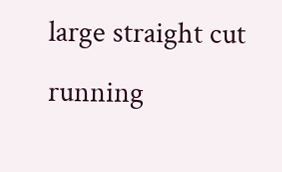large straight cut running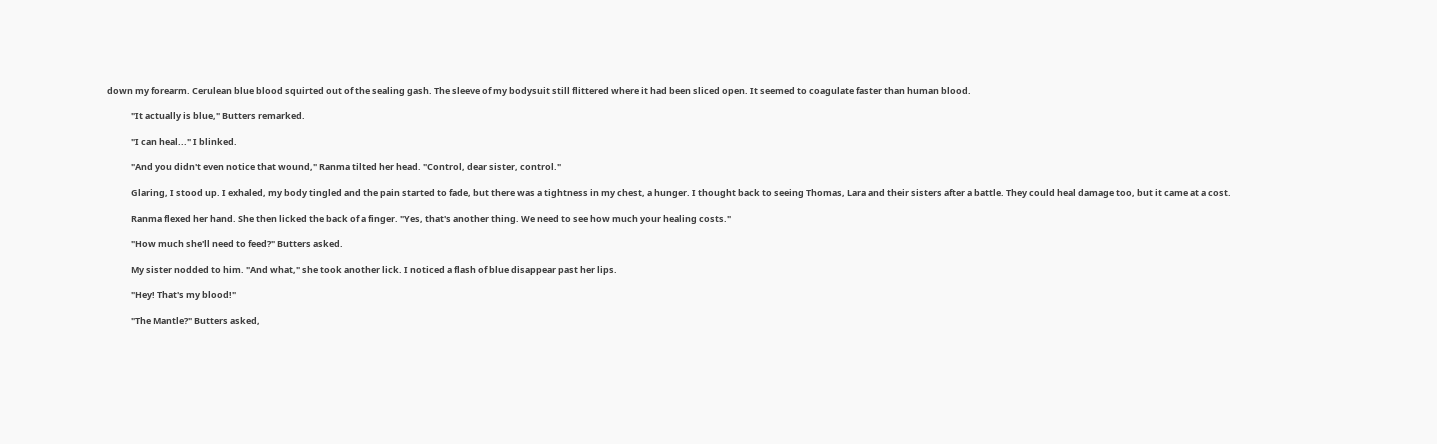down my forearm. Cerulean blue blood squirted out of the sealing gash. The sleeve of my bodysuit still flittered where it had been sliced open. It seemed to coagulate faster than human blood.

            "It actually is blue," Butters remarked.

            "I can heal..." I blinked.

            "And you didn't even notice that wound," Ranma tilted her head. "Control, dear sister, control."

            Glaring, I stood up. I exhaled, my body tingled and the pain started to fade, but there was a tightness in my chest, a hunger. I thought back to seeing Thomas, Lara and their sisters after a battle. They could heal damage too, but it came at a cost.

            Ranma flexed her hand. She then licked the back of a finger. "Yes, that's another thing. We need to see how much your healing costs."

            "How much she'll need to feed?" Butters asked.

            My sister nodded to him. "And what," she took another lick. I noticed a flash of blue disappear past her lips.

            "Hey! That's my blood!"

            "The Mantle?" Butters asked,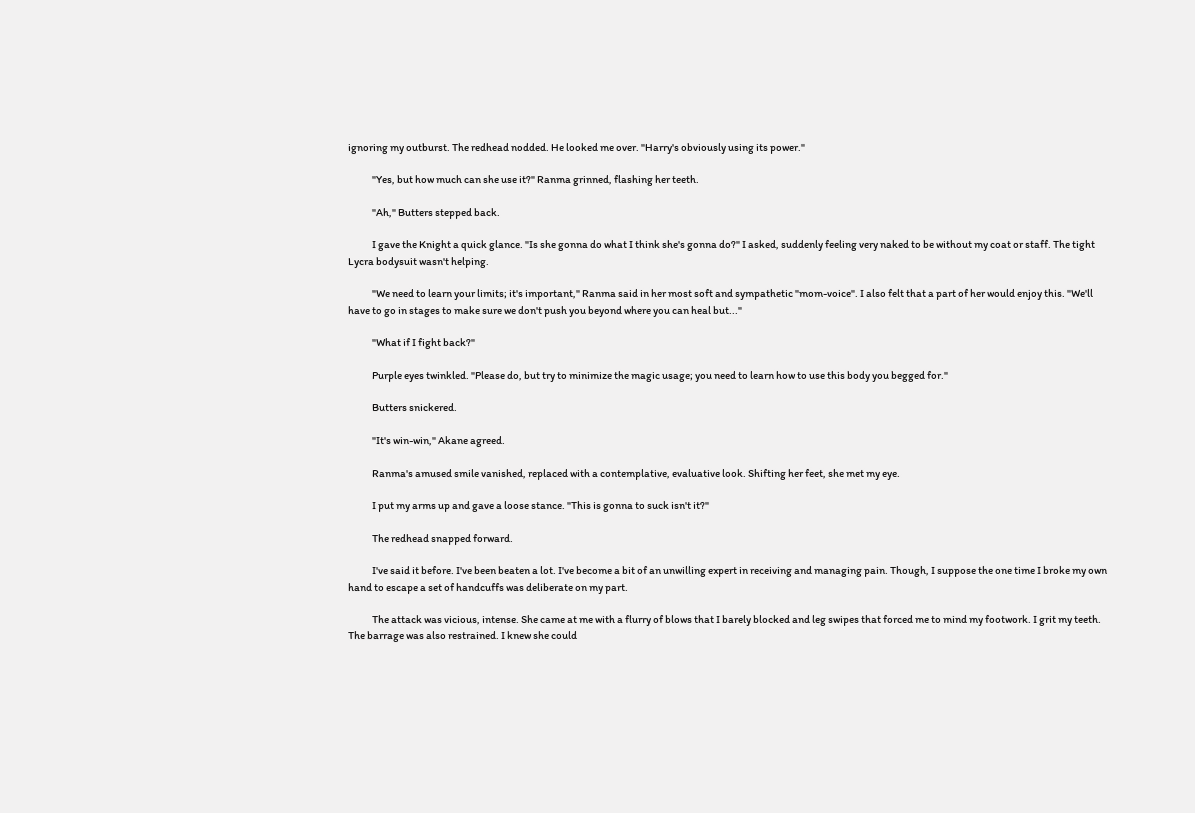ignoring my outburst. The redhead nodded. He looked me over. "Harry's obviously using its power."

            "Yes, but how much can she use it?" Ranma grinned, flashing her teeth.

            "Ah," Butters stepped back.

            I gave the Knight a quick glance. "Is she gonna do what I think she's gonna do?" I asked, suddenly feeling very naked to be without my coat or staff. The tight Lycra bodysuit wasn't helping.

            "We need to learn your limits; it's important," Ranma said in her most soft and sympathetic "mom-voice". I also felt that a part of her would enjoy this. "We'll have to go in stages to make sure we don't push you beyond where you can heal but..."

            "What if I fight back?"

            Purple eyes twinkled. "Please do, but try to minimize the magic usage; you need to learn how to use this body you begged for."

            Butters snickered.

            "It's win-win," Akane agreed.

            Ranma's amused smile vanished, replaced with a contemplative, evaluative look. Shifting her feet, she met my eye.

            I put my arms up and gave a loose stance. "This is gonna to suck isn't it?"

            The redhead snapped forward.

            I've said it before. I've been beaten a lot. I've become a bit of an unwilling expert in receiving and managing pain. Though, I suppose the one time I broke my own hand to escape a set of handcuffs was deliberate on my part.

            The attack was vicious, intense. She came at me with a flurry of blows that I barely blocked and leg swipes that forced me to mind my footwork. I grit my teeth. The barrage was also restrained. I knew she could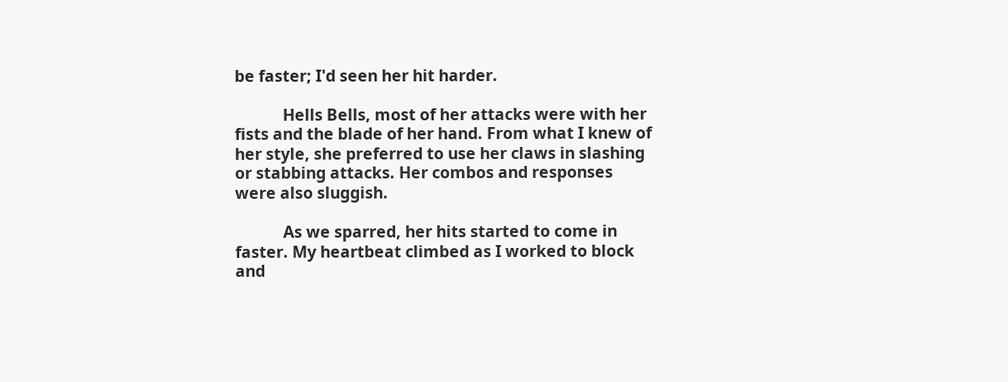be faster; I'd seen her hit harder.

            Hells Bells, most of her attacks were with her fists and the blade of her hand. From what I knew of her style, she preferred to use her claws in slashing or stabbing attacks. Her combos and responses were also sluggish.

            As we sparred, her hits started to come in faster. My heartbeat climbed as I worked to block and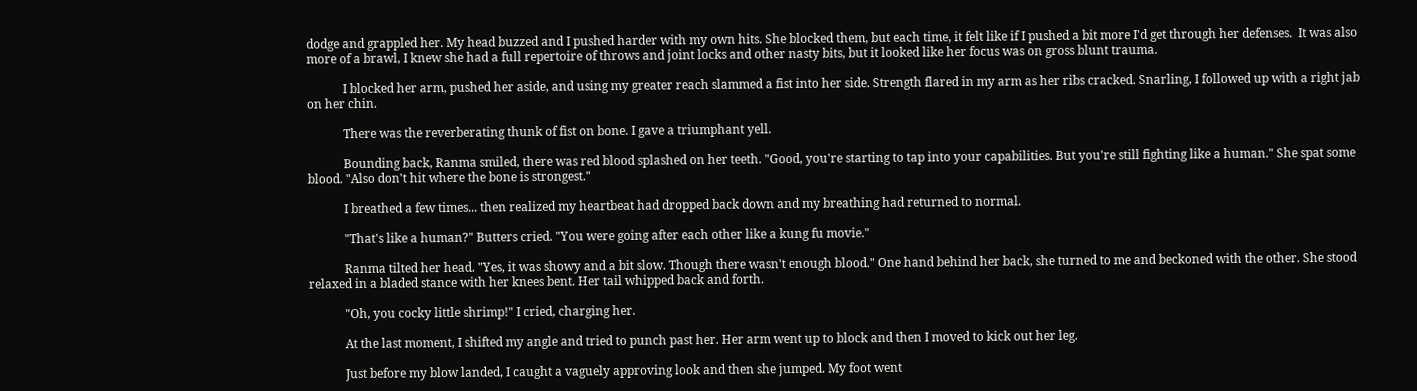dodge and grappled her. My head buzzed and I pushed harder with my own hits. She blocked them, but each time, it felt like if I pushed a bit more I'd get through her defenses.  It was also more of a brawl, I knew she had a full repertoire of throws and joint locks and other nasty bits, but it looked like her focus was on gross blunt trauma.

            I blocked her arm, pushed her aside, and using my greater reach slammed a fist into her side. Strength flared in my arm as her ribs cracked. Snarling, I followed up with a right jab on her chin.

            There was the reverberating thunk of fist on bone. I gave a triumphant yell.

            Bounding back, Ranma smiled, there was red blood splashed on her teeth. "Good, you're starting to tap into your capabilities. But you're still fighting like a human." She spat some blood. "Also don't hit where the bone is strongest."

            I breathed a few times... then realized my heartbeat had dropped back down and my breathing had returned to normal.

            "That's like a human?" Butters cried. "You were going after each other like a kung fu movie."

            Ranma tilted her head. "Yes, it was showy and a bit slow. Though there wasn't enough blood." One hand behind her back, she turned to me and beckoned with the other. She stood relaxed in a bladed stance with her knees bent. Her tail whipped back and forth.

            "Oh, you cocky little shrimp!" I cried, charging her.

            At the last moment, I shifted my angle and tried to punch past her. Her arm went up to block and then I moved to kick out her leg.

            Just before my blow landed, I caught a vaguely approving look and then she jumped. My foot went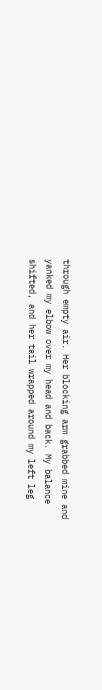through empty air. Her blocking arm grabbed mine and yanked my elbow over my head and back. My balance shifted, and her tail wrapped around my left leg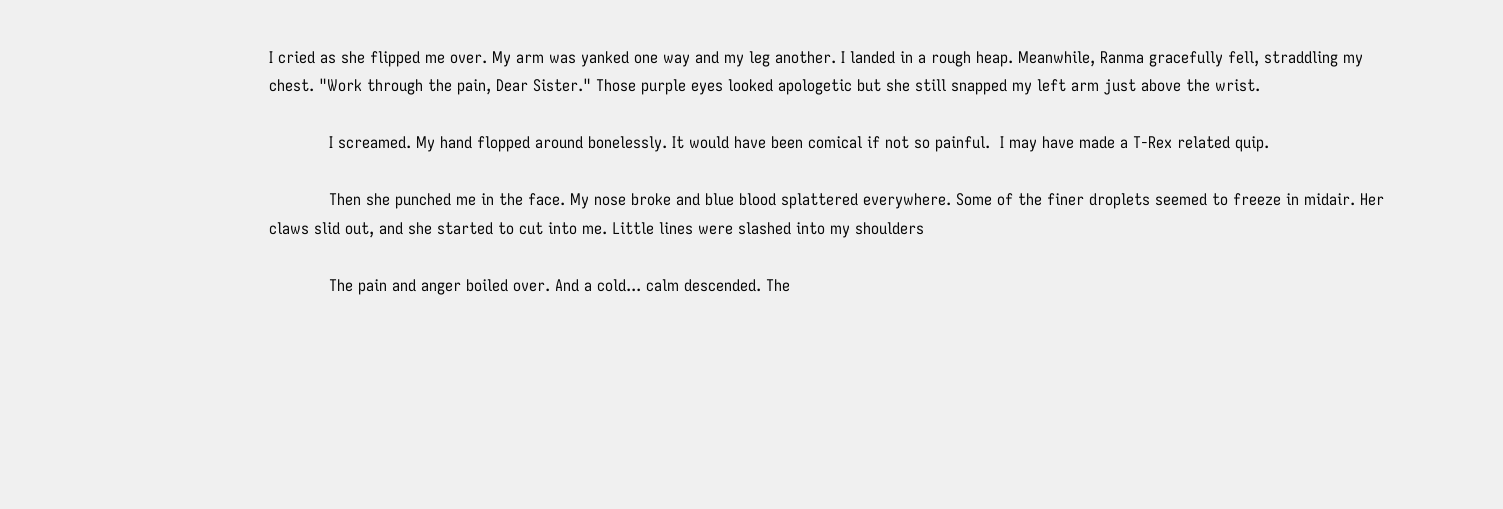I cried as she flipped me over. My arm was yanked one way and my leg another. I landed in a rough heap. Meanwhile, Ranma gracefully fell, straddling my chest. "Work through the pain, Dear Sister." Those purple eyes looked apologetic but she still snapped my left arm just above the wrist.

            I screamed. My hand flopped around bonelessly. It would have been comical if not so painful.  I may have made a T-Rex related quip.

            Then she punched me in the face. My nose broke and blue blood splattered everywhere. Some of the finer droplets seemed to freeze in midair. Her claws slid out, and she started to cut into me. Little lines were slashed into my shoulders

            The pain and anger boiled over. And a cold... calm descended. The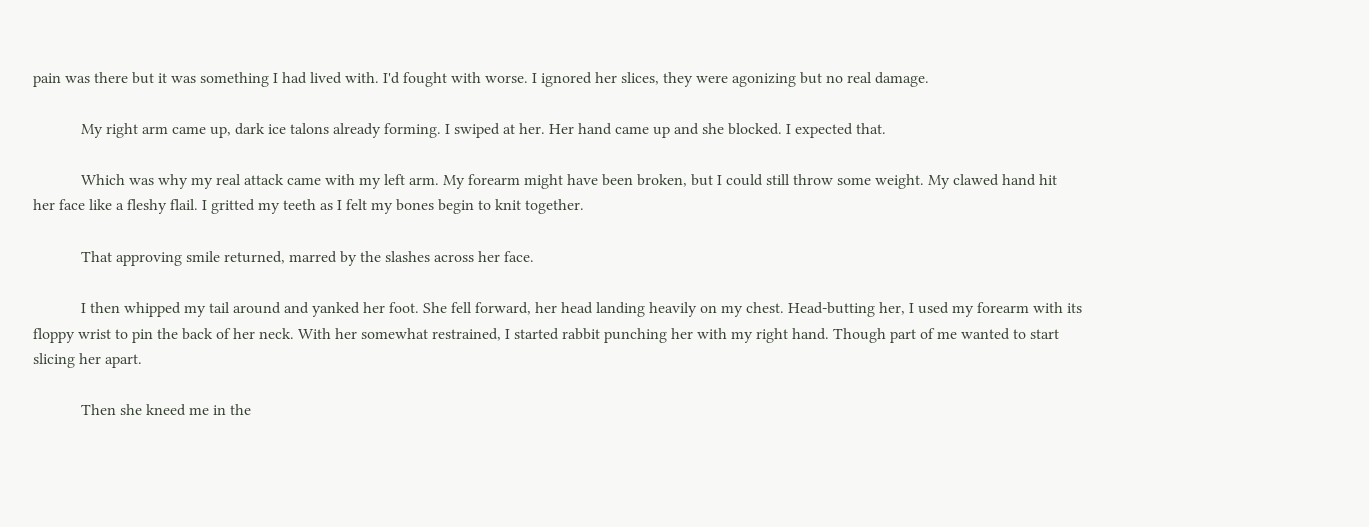pain was there but it was something I had lived with. I'd fought with worse. I ignored her slices, they were agonizing but no real damage.

            My right arm came up, dark ice talons already forming. I swiped at her. Her hand came up and she blocked. I expected that.

            Which was why my real attack came with my left arm. My forearm might have been broken, but I could still throw some weight. My clawed hand hit her face like a fleshy flail. I gritted my teeth as I felt my bones begin to knit together.

            That approving smile returned, marred by the slashes across her face.

            I then whipped my tail around and yanked her foot. She fell forward, her head landing heavily on my chest. Head-butting her, I used my forearm with its floppy wrist to pin the back of her neck. With her somewhat restrained, I started rabbit punching her with my right hand. Though part of me wanted to start slicing her apart.

            Then she kneed me in the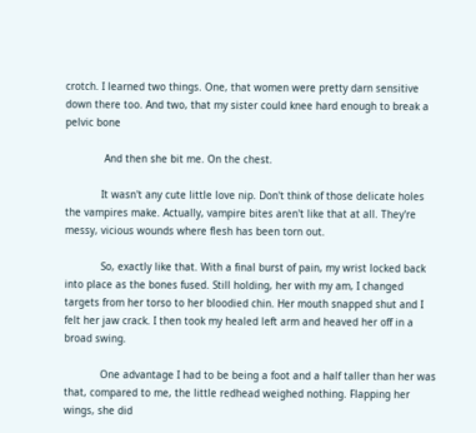crotch. I learned two things. One, that women were pretty darn sensitive down there too. And two, that my sister could knee hard enough to break a pelvic bone

             And then she bit me. On the chest.

            It wasn't any cute little love nip. Don't think of those delicate holes the vampires make. Actually, vampire bites aren't like that at all. They're messy, vicious wounds where flesh has been torn out.

            So, exactly like that. With a final burst of pain, my wrist locked back into place as the bones fused. Still holding, her with my am, I changed targets from her torso to her bloodied chin. Her mouth snapped shut and I felt her jaw crack. I then took my healed left arm and heaved her off in a broad swing.

            One advantage I had to be being a foot and a half taller than her was that, compared to me, the little redhead weighed nothing. Flapping her wings, she did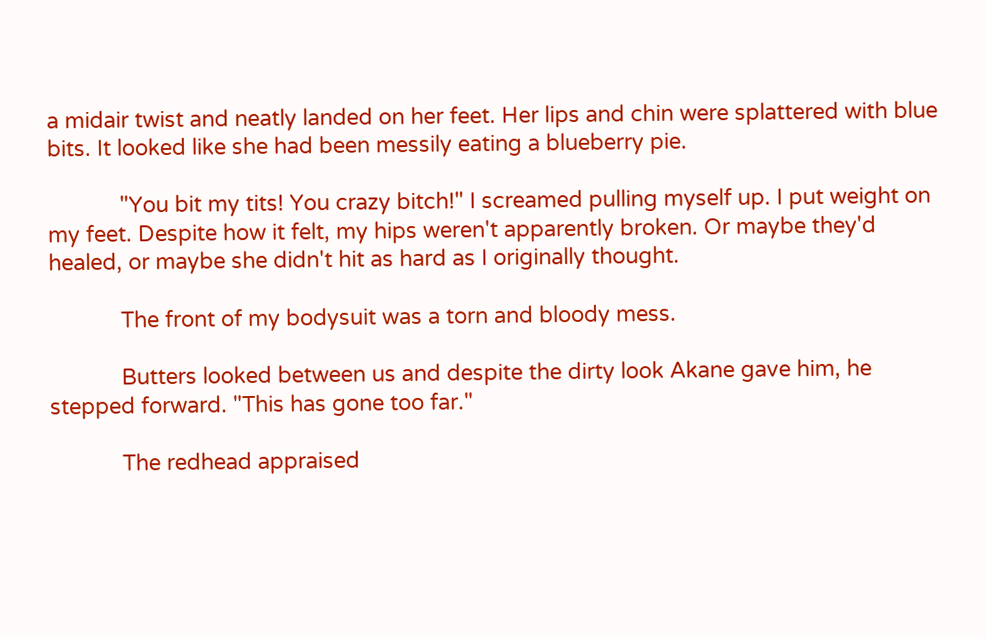a midair twist and neatly landed on her feet. Her lips and chin were splattered with blue bits. It looked like she had been messily eating a blueberry pie.

            "You bit my tits! You crazy bitch!" I screamed pulling myself up. I put weight on my feet. Despite how it felt, my hips weren't apparently broken. Or maybe they'd healed, or maybe she didn't hit as hard as I originally thought.

            The front of my bodysuit was a torn and bloody mess.

            Butters looked between us and despite the dirty look Akane gave him, he stepped forward. "This has gone too far."

            The redhead appraised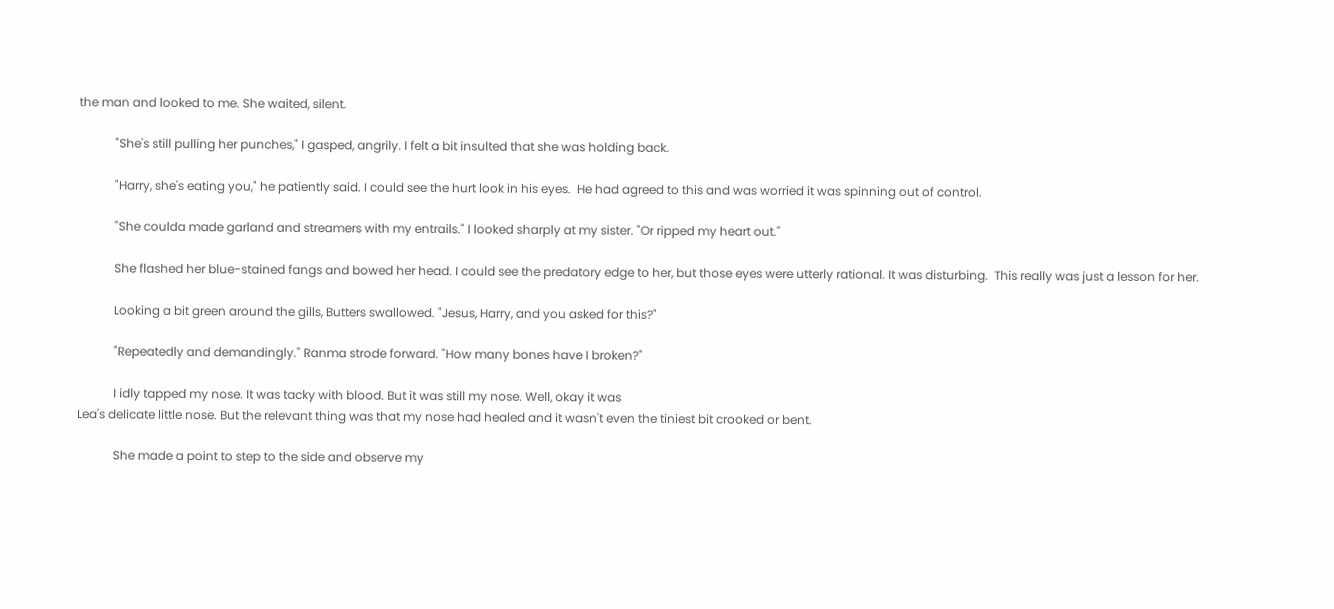the man and looked to me. She waited, silent.

            "She's still pulling her punches," I gasped, angrily. I felt a bit insulted that she was holding back.

            "Harry, she's eating you," he patiently said. I could see the hurt look in his eyes.  He had agreed to this and was worried it was spinning out of control.

            "She coulda made garland and streamers with my entrails." I looked sharply at my sister. "Or ripped my heart out."

            She flashed her blue-stained fangs and bowed her head. I could see the predatory edge to her, but those eyes were utterly rational. It was disturbing.  This really was just a lesson for her.

            Looking a bit green around the gills, Butters swallowed. "Jesus, Harry, and you asked for this?"

            "Repeatedly and demandingly." Ranma strode forward. "How many bones have I broken?"

            I idly tapped my nose. It was tacky with blood. But it was still my nose. Well, okay it was
Lea's delicate little nose. But the relevant thing was that my nose had healed and it wasn't even the tiniest bit crooked or bent.

            She made a point to step to the side and observe my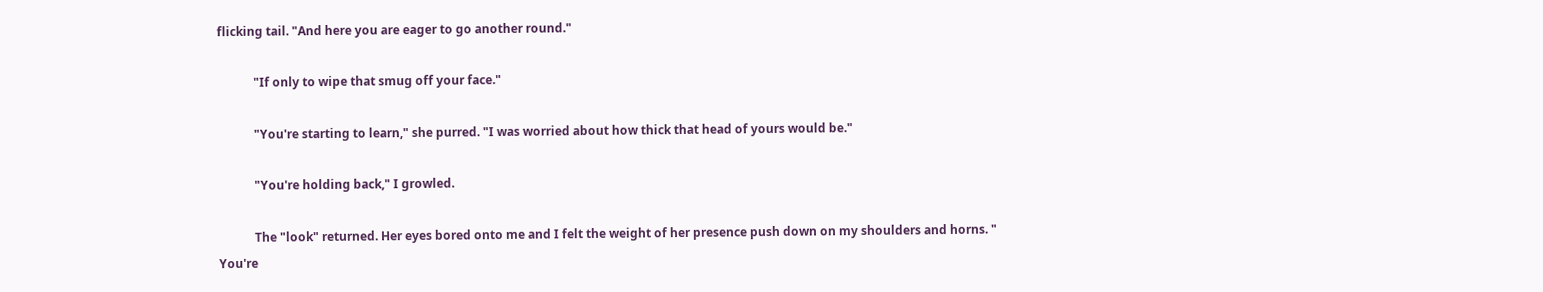flicking tail. "And here you are eager to go another round."

            "If only to wipe that smug off your face."

            "You're starting to learn," she purred. "I was worried about how thick that head of yours would be."

            "You're holding back," I growled.

            The "look" returned. Her eyes bored onto me and I felt the weight of her presence push down on my shoulders and horns. "
You're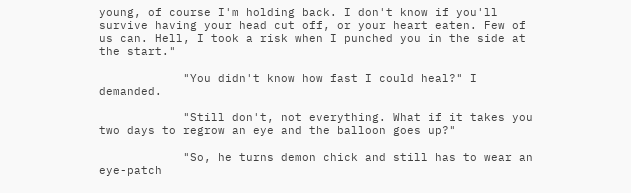young, of course I'm holding back. I don't know if you'll survive having your head cut off, or your heart eaten. Few of us can. Hell, I took a risk when I punched you in the side at the start."

            "You didn't know how fast I could heal?" I demanded.

            "Still don't, not everything. What if it takes you two days to regrow an eye and the balloon goes up?"

            "So, he turns demon chick and still has to wear an eye-patch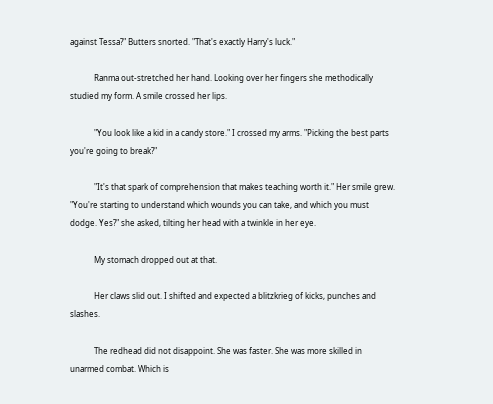against Tessa?" Butters snorted. "That's exactly Harry's luck."

            Ranma out-stretched her hand. Looking over her fingers she methodically studied my form. A smile crossed her lips.

            "You look like a kid in a candy store." I crossed my arms. "Picking the best parts you're going to break?"

            "It's that spark of comprehension that makes teaching worth it." Her smile grew. "You're starting to understand which wounds you can take, and which you must dodge. Yes?" she asked, tilting her head with a twinkle in her eye.

            My stomach dropped out at that.

            Her claws slid out. I shifted and expected a blitzkrieg of kicks, punches and slashes.

            The redhead did not disappoint. She was faster. She was more skilled in unarmed combat. Which is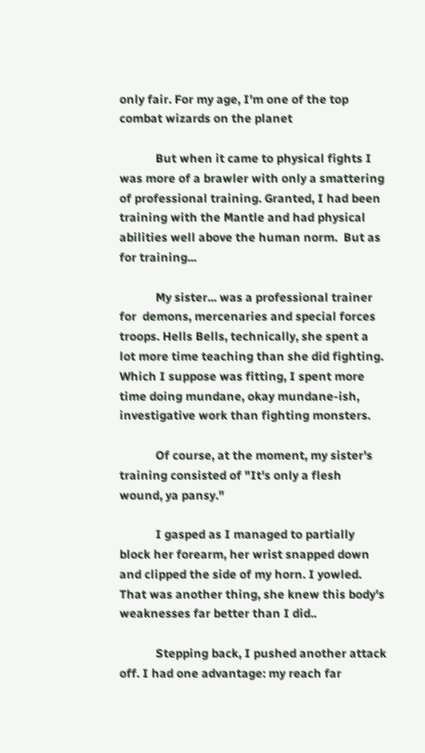only fair. For my age, I'm one of the top combat wizards on the planet

            But when it came to physical fights I was more of a brawler with only a smattering of professional training. Granted, I had been training with the Mantle and had physical abilities well above the human norm.  But as for training...

            My sister... was a professional trainer for  demons, mercenaries and special forces troops. Hells Bells, technically, she spent a lot more time teaching than she did fighting.   Which I suppose was fitting, I spent more time doing mundane, okay mundane-ish, investigative work than fighting monsters.

            Of course, at the moment, my sister's training consisted of "It's only a flesh wound, ya pansy."

            I gasped as I managed to partially block her forearm, her wrist snapped down and clipped the side of my horn. I yowled. That was another thing, she knew this body's weaknesses far better than I did..

            Stepping back, I pushed another attack off. I had one advantage: my reach far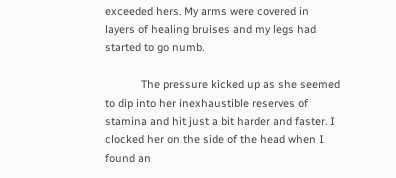exceeded hers. My arms were covered in layers of healing bruises and my legs had started to go numb.

            The pressure kicked up as she seemed to dip into her inexhaustible reserves of stamina and hit just a bit harder and faster. I clocked her on the side of the head when I found an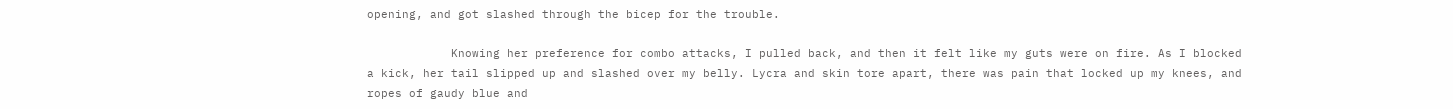opening, and got slashed through the bicep for the trouble.

            Knowing her preference for combo attacks, I pulled back, and then it felt like my guts were on fire. As I blocked a kick, her tail slipped up and slashed over my belly. Lycra and skin tore apart, there was pain that locked up my knees, and ropes of gaudy blue and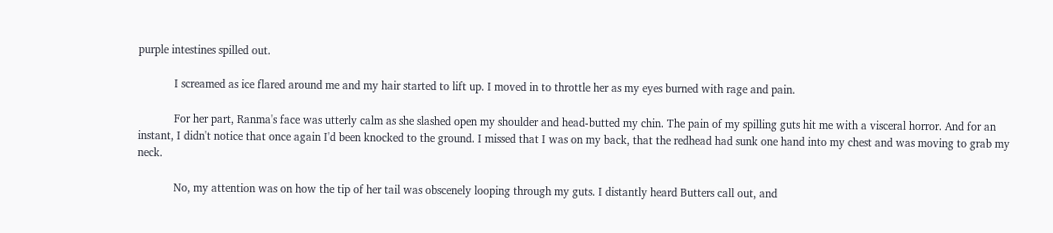purple intestines spilled out.

            I screamed as ice flared around me and my hair started to lift up. I moved in to throttle her as my eyes burned with rage and pain.

            For her part, Ranma's face was utterly calm as she slashed open my shoulder and head-butted my chin. The pain of my spilling guts hit me with a visceral horror. And for an instant, I didn't notice that once again I'd been knocked to the ground. I missed that I was on my back, that the redhead had sunk one hand into my chest and was moving to grab my neck.

            No, my attention was on how the tip of her tail was obscenely looping through my guts. I distantly heard Butters call out, and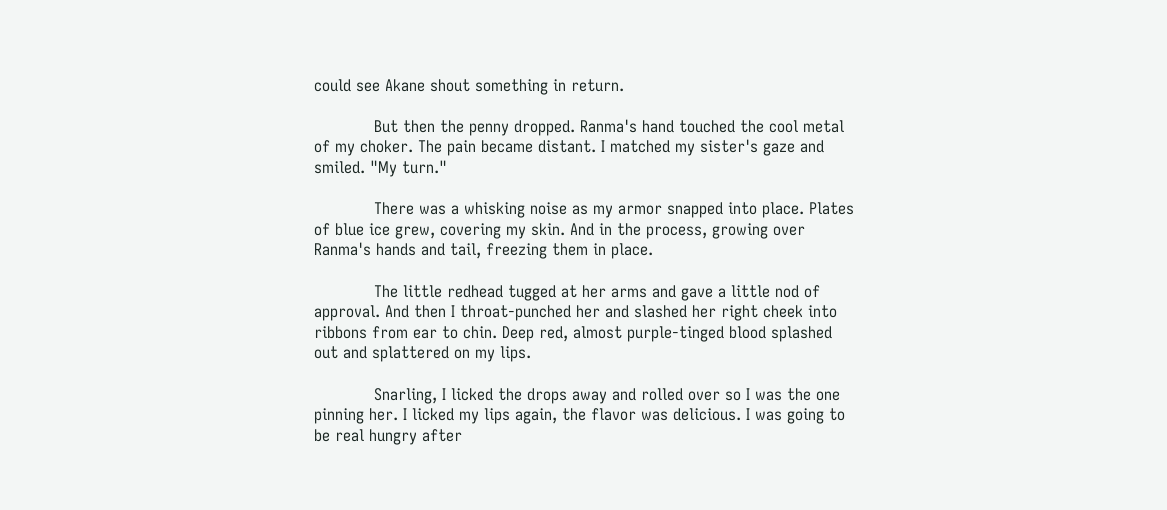could see Akane shout something in return.

            But then the penny dropped. Ranma's hand touched the cool metal of my choker. The pain became distant. I matched my sister's gaze and smiled. "My turn."

            There was a whisking noise as my armor snapped into place. Plates of blue ice grew, covering my skin. And in the process, growing over Ranma's hands and tail, freezing them in place.

            The little redhead tugged at her arms and gave a little nod of approval. And then I throat-punched her and slashed her right cheek into ribbons from ear to chin. Deep red, almost purple-tinged blood splashed out and splattered on my lips.

            Snarling, I licked the drops away and rolled over so I was the one pinning her. I licked my lips again, the flavor was delicious. I was going to be real hungry after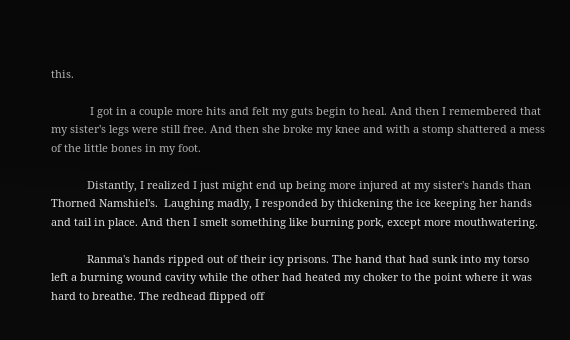this.

             I got in a couple more hits and felt my guts begin to heal. And then I remembered that my sister's legs were still free. And then she broke my knee and with a stomp shattered a mess of the little bones in my foot.

            Distantly, I realized I just might end up being more injured at my sister's hands than
Thorned Namshiel's.  Laughing madly, I responded by thickening the ice keeping her hands and tail in place. And then I smelt something like burning pork, except more mouthwatering.

            Ranma's hands ripped out of their icy prisons. The hand that had sunk into my torso left a burning wound cavity while the other had heated my choker to the point where it was hard to breathe. The redhead flipped off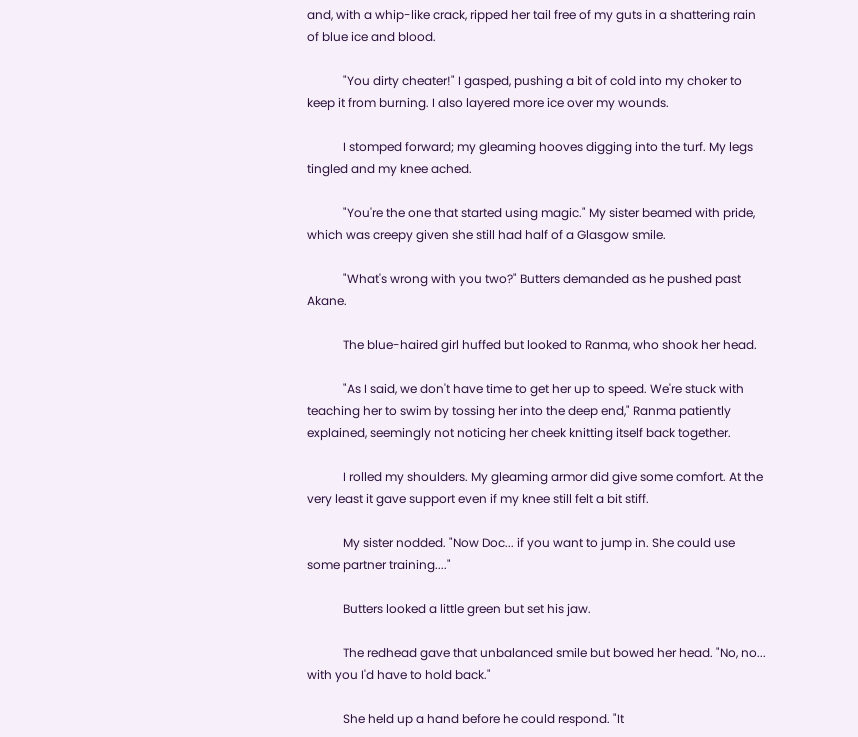and, with a whip-like crack, ripped her tail free of my guts in a shattering rain of blue ice and blood.

            "You dirty cheater!" I gasped, pushing a bit of cold into my choker to keep it from burning. I also layered more ice over my wounds.

            I stomped forward; my gleaming hooves digging into the turf. My legs tingled and my knee ached.

            "You're the one that started using magic." My sister beamed with pride, which was creepy given she still had half of a Glasgow smile.

            "What's wrong with you two?" Butters demanded as he pushed past Akane.

            The blue-haired girl huffed but looked to Ranma, who shook her head.

            "As I said, we don't have time to get her up to speed. We're stuck with teaching her to swim by tossing her into the deep end," Ranma patiently explained, seemingly not noticing her cheek knitting itself back together.

            I rolled my shoulders. My gleaming armor did give some comfort. At the very least it gave support even if my knee still felt a bit stiff.

            My sister nodded. "Now Doc... if you want to jump in. She could use some partner training...."

            Butters looked a little green but set his jaw.

            The redhead gave that unbalanced smile but bowed her head. "No, no... with you I'd have to hold back."

            She held up a hand before he could respond. "It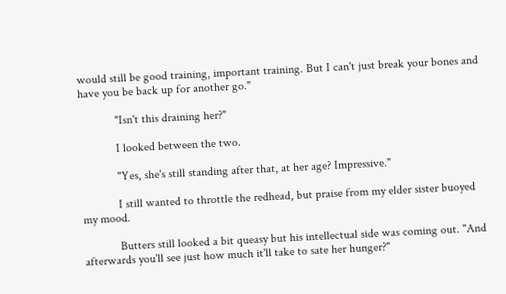would still be good training, important training. But I can't just break your bones and have you be back up for another go."

            "Isn't this draining her?"

            I looked between the two.

            "Yes, she's still standing after that, at her age? Impressive."

            I still wanted to throttle the redhead, but praise from my elder sister buoyed my mood.

            Butters still looked a bit queasy but his intellectual side was coming out. "And afterwards you'll see just how much it'll take to sate her hunger?"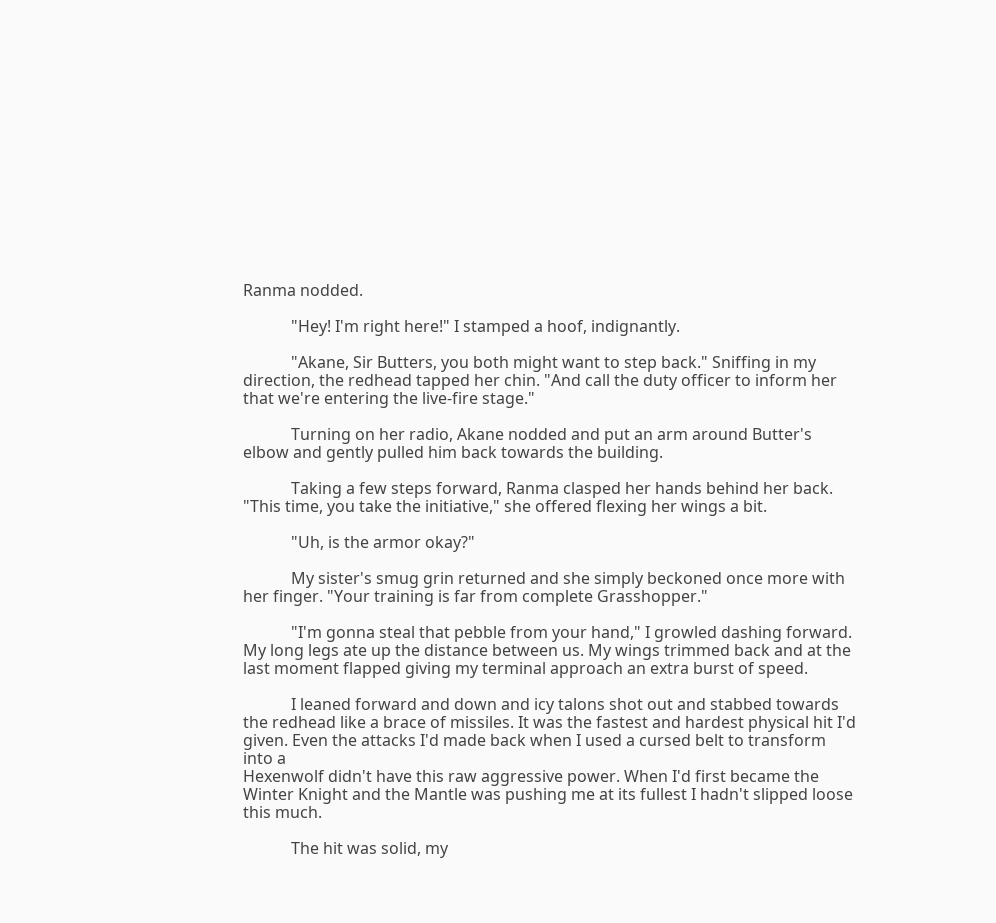Ranma nodded.

            "Hey! I'm right here!" I stamped a hoof, indignantly.

            "Akane, Sir Butters, you both might want to step back." Sniffing in my direction, the redhead tapped her chin. "And call the duty officer to inform her that we're entering the live-fire stage."

            Turning on her radio, Akane nodded and put an arm around Butter's elbow and gently pulled him back towards the building.

            Taking a few steps forward, Ranma clasped her hands behind her back. "This time, you take the initiative," she offered flexing her wings a bit.

            "Uh, is the armor okay?"

            My sister's smug grin returned and she simply beckoned once more with her finger. "Your training is far from complete Grasshopper."

            "I'm gonna steal that pebble from your hand," I growled dashing forward. My long legs ate up the distance between us. My wings trimmed back and at the last moment flapped giving my terminal approach an extra burst of speed.

            I leaned forward and down and icy talons shot out and stabbed towards the redhead like a brace of missiles. It was the fastest and hardest physical hit I'd given. Even the attacks I'd made back when I used a cursed belt to transform into a
Hexenwolf didn't have this raw aggressive power. When I'd first became the Winter Knight and the Mantle was pushing me at its fullest I hadn't slipped loose this much.

            The hit was solid, my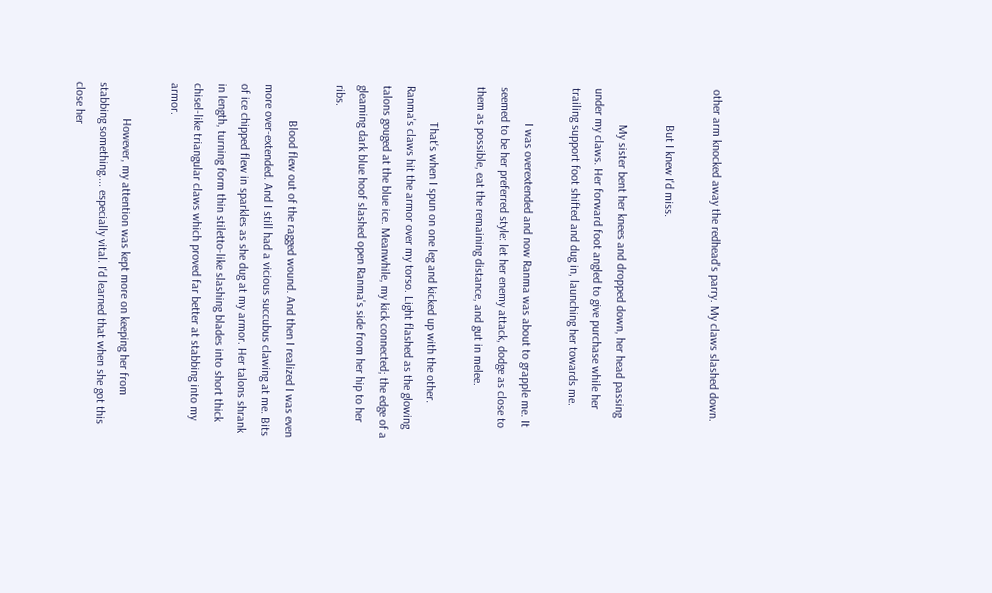other arm knocked away the redhead's parry. My claws slashed down.

            But I knew I'd miss.

            My sister bent her knees and dropped down, her head passing under my claws. Her forward foot angled to give purchase while her trailing support foot shifted and dug in, launching her towards me.

            I was overextended and now Ranma was about to grapple me. It seemed to be her preferred style: let her enemy attack, dodge as close to them as possible, eat the remaining distance, and gut in melee.

            That's when I spun on one leg and kicked up with the other. Ranma's claws hit the armor over my torso. Light flashed as the glowing talons gouged at the blue ice. Meanwhile, my kick connected; the edge of a gleaming dark blue hoof slashed open Ranma's side from her hip to her ribs.

            Blood flew out of the ragged wound. And then I realized I was even more over-extended. And I still had a vicious succubus clawing at me. Bits of ice chipped flew in sparkles as she dug at my armor. Her talons shrank in length, turning form thin stiletto-like slashing blades into short thick chisel-like triangular claws which proved far better at stabbing into my armor.

            However, my attention was kept more on keeping her from stabbing something.... especially vital. I'd learned that when she got this close her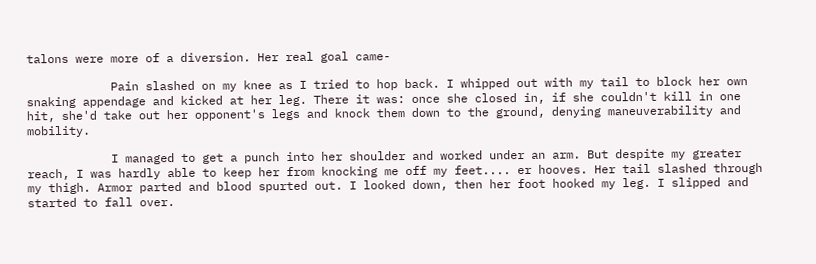talons were more of a diversion. Her real goal came-

            Pain slashed on my knee as I tried to hop back. I whipped out with my tail to block her own snaking appendage and kicked at her leg. There it was: once she closed in, if she couldn't kill in one hit, she'd take out her opponent's legs and knock them down to the ground, denying maneuverability and mobility.

            I managed to get a punch into her shoulder and worked under an arm. But despite my greater reach, I was hardly able to keep her from knocking me off my feet.... er hooves. Her tail slashed through my thigh. Armor parted and blood spurted out. I looked down, then her foot hooked my leg. I slipped and started to fall over.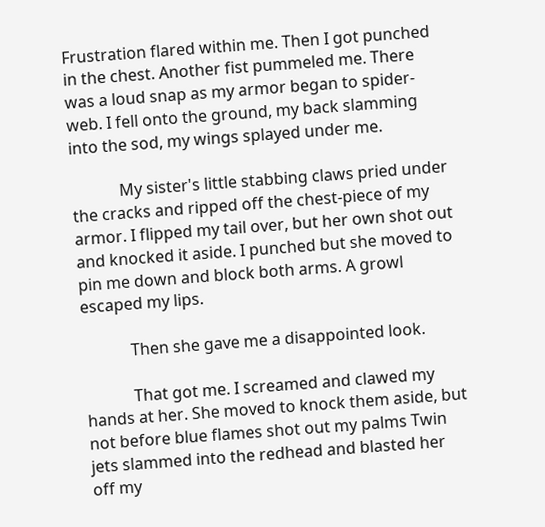Frustration flared within me. Then I got punched in the chest. Another fist pummeled me. There was a loud snap as my armor began to spider-web. I fell onto the ground, my back slamming into the sod, my wings splayed under me.

            My sister's little stabbing claws pried under the cracks and ripped off the chest-piece of my armor. I flipped my tail over, but her own shot out and knocked it aside. I punched but she moved to pin me down and block both arms. A growl escaped my lips.

            Then she gave me a disappointed look.

            That got me. I screamed and clawed my hands at her. She moved to knock them aside, but not before blue flames shot out my palms Twin jets slammed into the redhead and blasted her off my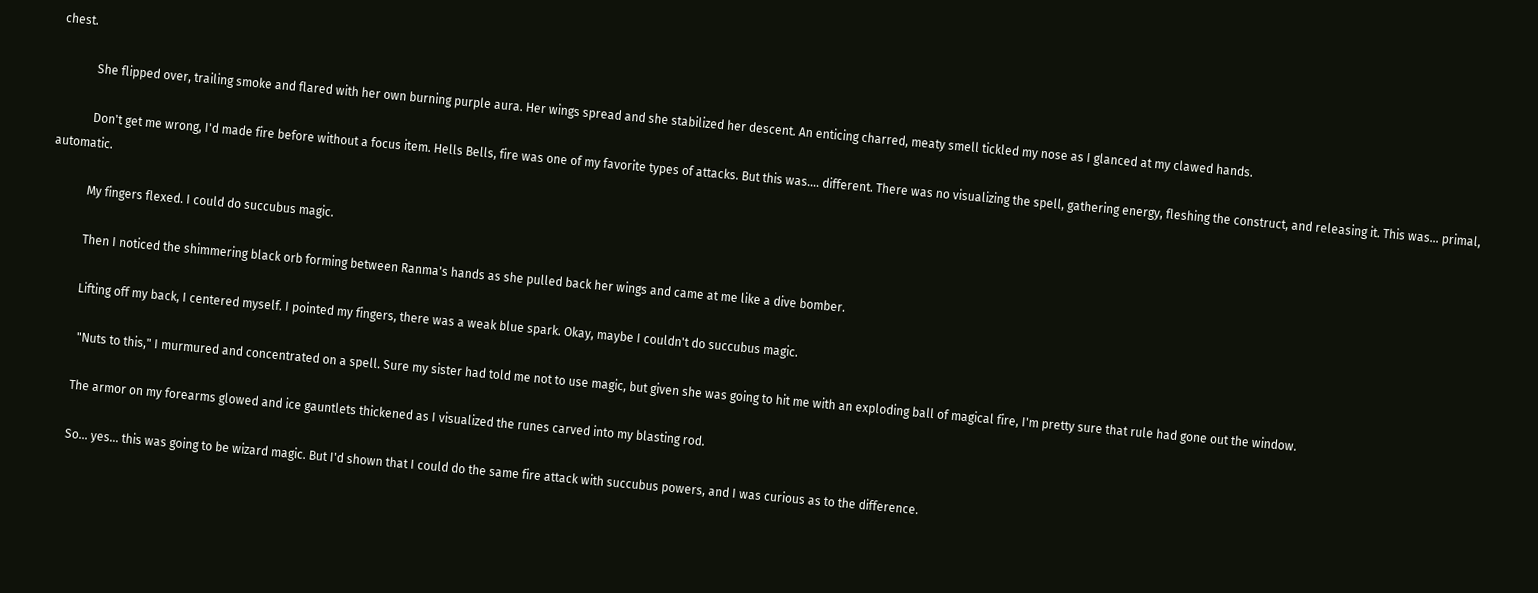chest.

            She flipped over, trailing smoke and flared with her own burning purple aura. Her wings spread and she stabilized her descent. An enticing charred, meaty smell tickled my nose as I glanced at my clawed hands.

            Don't get me wrong, I'd made fire before without a focus item. Hells Bells, fire was one of my favorite types of attacks. But this was.... different. There was no visualizing the spell, gathering energy, fleshing the construct, and releasing it. This was... primal, automatic.

            My fingers flexed. I could do succubus magic.

            Then I noticed the shimmering black orb forming between Ranma's hands as she pulled back her wings and came at me like a dive bomber.

            Lifting off my back, I centered myself. I pointed my fingers, there was a weak blue spark. Okay, maybe I couldn't do succubus magic.

             "Nuts to this," I murmured and concentrated on a spell. Sure my sister had told me not to use magic, but given she was going to hit me with an exploding ball of magical fire, I'm pretty sure that rule had gone out the window.

            The armor on my forearms glowed and ice gauntlets thickened as I visualized the runes carved into my blasting rod.

            So... yes... this was going to be wizard magic. But I'd shown that I could do the same fire attack with succubus powers, and I was curious as to the difference.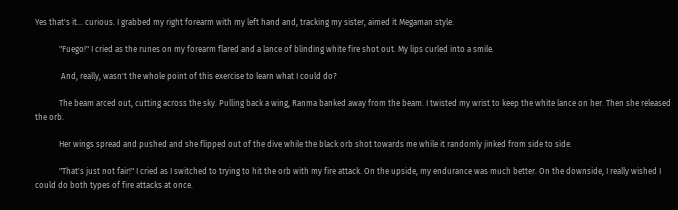Yes that's it... curious. I grabbed my right forearm with my left hand and, tracking my sister, aimed it Megaman style.

            "Fuego!" I cried as the runes on my forearm flared and a lance of blinding white fire shot out. My lips curled into a smile.

             And, really, wasn't the whole point of this exercise to learn what I could do?

            The beam arced out, cutting across the sky. Pulling back a wing, Ranma banked away from the beam. I twisted my wrist to keep the white lance on her. Then she released the orb.

            Her wings spread and pushed and she flipped out of the dive while the black orb shot towards me while it randomly jinked from side to side.

            "That's just not fair!" I cried as I switched to trying to hit the orb with my fire attack. On the upside, my endurance was much better. On the downside, I really wished I could do both types of fire attacks at once.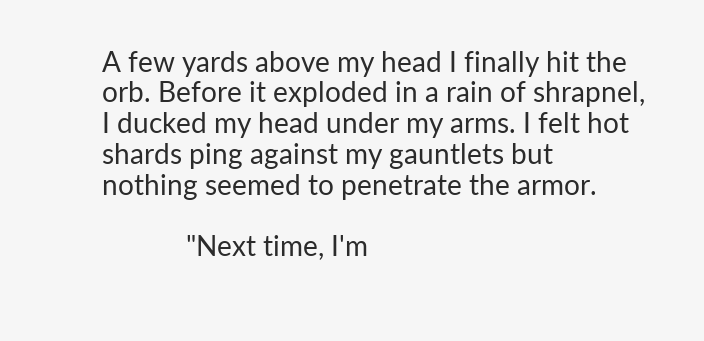A few yards above my head I finally hit the orb. Before it exploded in a rain of shrapnel, I ducked my head under my arms. I felt hot shards ping against my gauntlets but nothing seemed to penetrate the armor.

            "Next time, I'm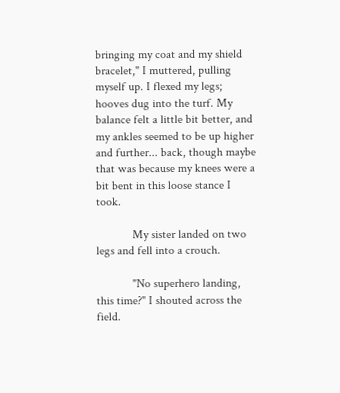bringing my coat and my shield bracelet," I muttered, pulling myself up. I flexed my legs; hooves dug into the turf. My balance felt a little bit better, and my ankles seemed to be up higher and further... back, though maybe that was because my knees were a bit bent in this loose stance I took.

            My sister landed on two legs and fell into a crouch.

            "No superhero landing, this time?" I shouted across the field.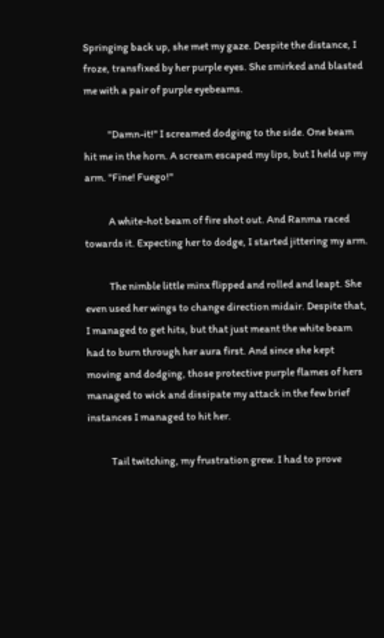Springing back up, she met my gaze. Despite the distance, I froze, transfixed by her purple eyes. She smirked and blasted me with a pair of purple eyebeams.

            "Damn-it!" I screamed dodging to the side. One beam hit me in the horn. A scream escaped my lips, but I held up my arm. "Fine! Fuego!"

            A white-hot beam of fire shot out. And Ranma raced towards it. Expecting her to dodge, I started jittering my arm.

            The nimble little minx flipped and rolled and leapt. She even used her wings to change direction midair. Despite that, I managed to get hits, but that just meant the white beam had to burn through her aura first. And since she kept moving and dodging, those protective purple flames of hers managed to wick and dissipate my attack in the few brief instances I managed to hit her.

            Tail twitching, my frustration grew. I had to prove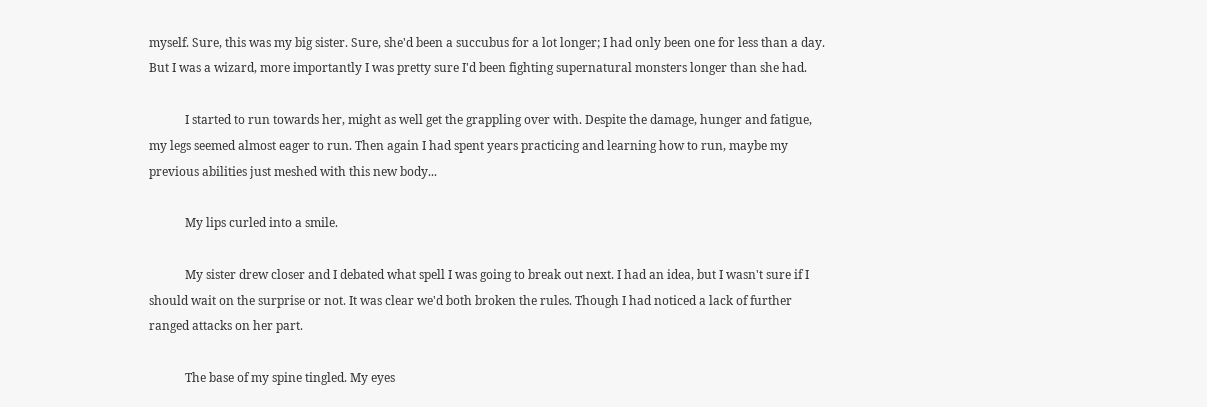myself. Sure, this was my big sister. Sure, she'd been a succubus for a lot longer; I had only been one for less than a day. But I was a wizard, more importantly I was pretty sure I'd been fighting supernatural monsters longer than she had.

            I started to run towards her, might as well get the grappling over with. Despite the damage, hunger and fatigue, my legs seemed almost eager to run. Then again I had spent years practicing and learning how to run, maybe my previous abilities just meshed with this new body...

            My lips curled into a smile.

            My sister drew closer and I debated what spell I was going to break out next. I had an idea, but I wasn't sure if I should wait on the surprise or not. It was clear we'd both broken the rules. Though I had noticed a lack of further ranged attacks on her part.

            The base of my spine tingled. My eyes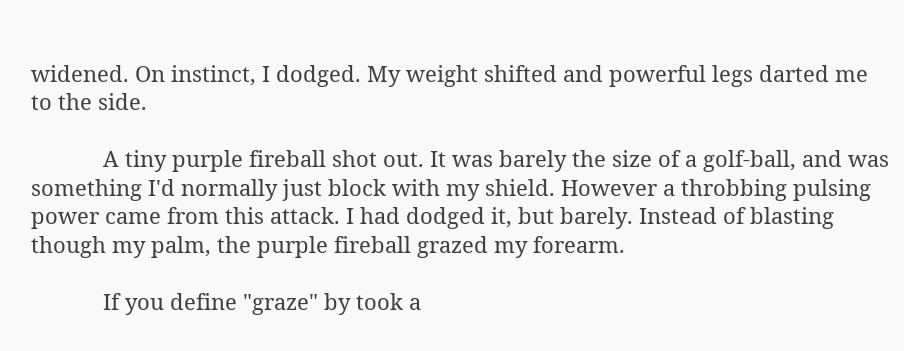widened. On instinct, I dodged. My weight shifted and powerful legs darted me to the side.

            A tiny purple fireball shot out. It was barely the size of a golf-ball, and was something I'd normally just block with my shield. However a throbbing pulsing power came from this attack. I had dodged it, but barely. Instead of blasting though my palm, the purple fireball grazed my forearm.

            If you define "graze" by took a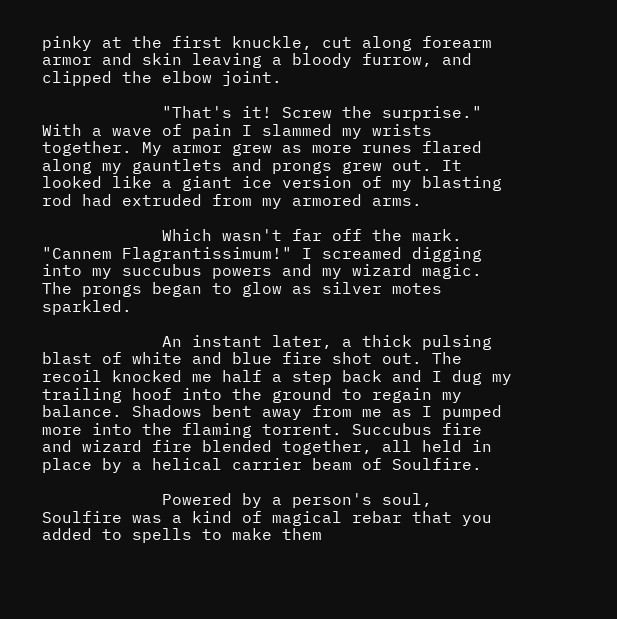pinky at the first knuckle, cut along forearm armor and skin leaving a bloody furrow, and clipped the elbow joint.

            "That's it! Screw the surprise." With a wave of pain I slammed my wrists together. My armor grew as more runes flared along my gauntlets and prongs grew out. It looked like a giant ice version of my blasting rod had extruded from my armored arms.

            Which wasn't far off the mark. "Cannem Flagrantissimum!" I screamed digging into my succubus powers and my wizard magic. The prongs began to glow as silver motes sparkled.

            An instant later, a thick pulsing blast of white and blue fire shot out. The recoil knocked me half a step back and I dug my trailing hoof into the ground to regain my balance. Shadows bent away from me as I pumped more into the flaming torrent. Succubus fire and wizard fire blended together, all held in place by a helical carrier beam of Soulfire.

            Powered by a person's soul, Soulfire was a kind of magical rebar that you added to spells to make them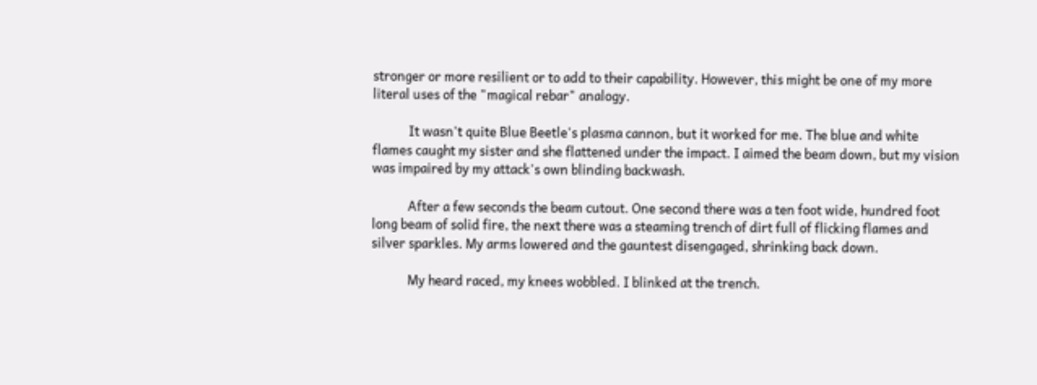stronger or more resilient or to add to their capability. However, this might be one of my more literal uses of the "magical rebar" analogy.

            It wasn't quite Blue Beetle's plasma cannon, but it worked for me. The blue and white flames caught my sister and she flattened under the impact. I aimed the beam down, but my vision was impaired by my attack's own blinding backwash.

            After a few seconds the beam cutout. One second there was a ten foot wide, hundred foot long beam of solid fire, the next there was a steaming trench of dirt full of flicking flames and silver sparkles. My arms lowered and the gauntest disengaged, shrinking back down.

            My heard raced, my knees wobbled. I blinked at the trench.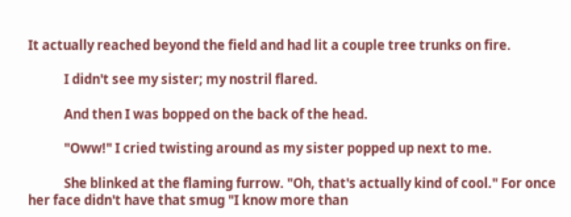It actually reached beyond the field and had lit a couple tree trunks on fire.

            I didn't see my sister; my nostril flared.

            And then I was bopped on the back of the head.

            "Oww!" I cried twisting around as my sister popped up next to me.

            She blinked at the flaming furrow. "Oh, that's actually kind of cool." For once her face didn't have that smug "I know more than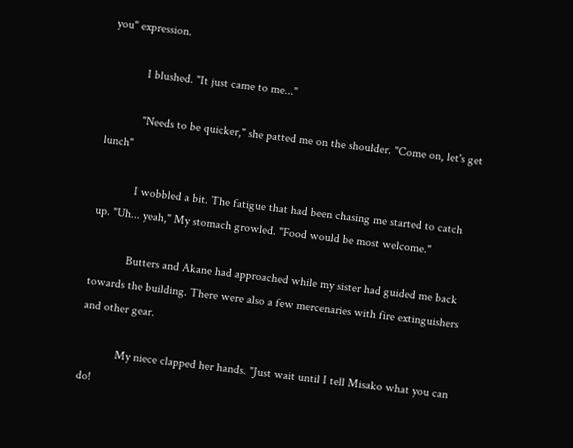you" expression.

            I blushed. "It just came to me..."

            "Needs to be quicker," she patted me on the shoulder. "Come on, let's get lunch"

            I wobbled a bit. The fatigue that had been chasing me started to catch up. "Uh... yeah," My stomach growled. "Food would be most welcome."

            Butters and Akane had approached while my sister had guided me back towards the building. There were also a few mercenaries with fire extinguishers and other gear.

            My niece clapped her hands. "Just wait until I tell Misako what you can do!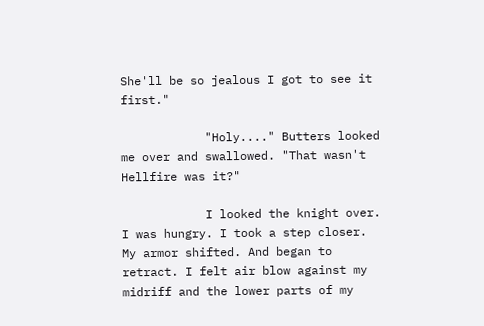She'll be so jealous I got to see it first."

            "Holy...." Butters looked me over and swallowed. "That wasn't Hellfire was it?"

            I looked the knight over. I was hungry. I took a step closer. My armor shifted. And began to retract. I felt air blow against my midriff and the lower parts of my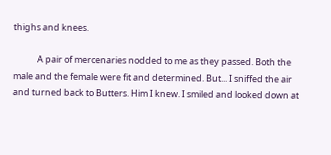thighs and knees.

            A pair of mercenaries nodded to me as they passed. Both the male and the female were fit and determined. But... I sniffed the air and turned back to Butters. Him I knew. I smiled and looked down at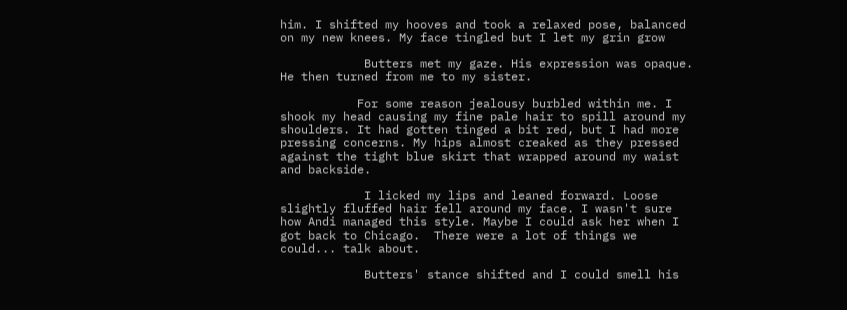him. I shifted my hooves and took a relaxed pose, balanced on my new knees. My face tingled but I let my grin grow

            Butters met my gaze. His expression was opaque. He then turned from me to my sister.

           For some reason jealousy burbled within me. I shook my head causing my fine pale hair to spill around my shoulders. It had gotten tinged a bit red, but I had more pressing concerns. My hips almost creaked as they pressed against the tight blue skirt that wrapped around my waist and backside.

            I licked my lips and leaned forward. Loose slightly fluffed hair fell around my face. I wasn't sure how Andi managed this style. Maybe I could ask her when I got back to Chicago.  There were a lot of things we could... talk about.

            Butters' stance shifted and I could smell his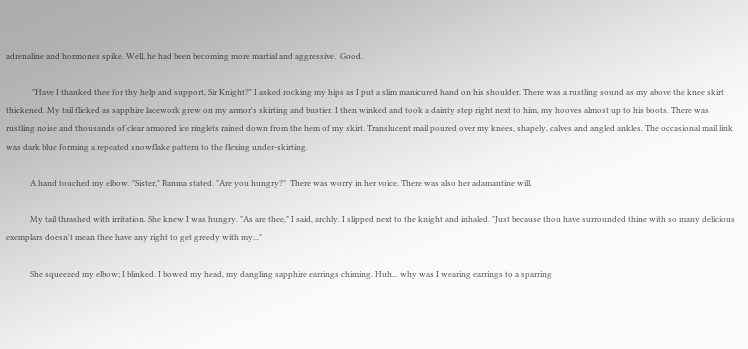adrenaline and hormones spike. Well, he had been becoming more martial and aggressive.  Good.

             "Have I thanked thee for thy help and support, Sir Knight?" I asked rocking my hips as I put a slim manicured hand on his shoulder. There was a rustling sound as my above the knee skirt thickened. My tail flicked as sapphire lacework grew on my armor's skirting and bustier. I then winked and took a dainty step right next to him, my hooves almost up to his boots. There was rustling noise and thousands of clear armored ice ringlets rained down from the hem of my skirt. Translucent mail poured over my knees, shapely, calves and angled ankles. The occasional mail link was dark blue forming a repeated snowflake pattern to the flexing under-skirting.

            A hand touched my elbow. "Sister," Ranma stated. "Are you hungry?"  There was worry in her voice. There was also her adamantine will.

            My tail thrashed with irritation. She knew I was hungry. "As are thee," I said, archly. I slipped next to the knight and inhaled. "Just because thou have surrounded thine with so many delicious exemplars doesn't mean thee have any right to get greedy with my..."

            She squeezed my elbow; I blinked. I bowed my head, my dangling sapphire earrings chiming. Huh... why was I wearing earrings to a sparring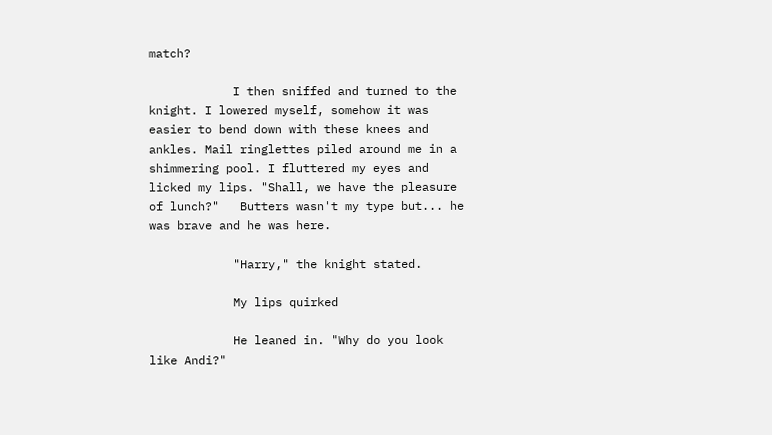match?

            I then sniffed and turned to the knight. I lowered myself, somehow it was easier to bend down with these knees and ankles. Mail ringlettes piled around me in a shimmering pool. I fluttered my eyes and licked my lips. "Shall, we have the pleasure of lunch?"   Butters wasn't my type but... he was brave and he was here.

            "Harry," the knight stated.

            My lips quirked

            He leaned in. "Why do you look like Andi?"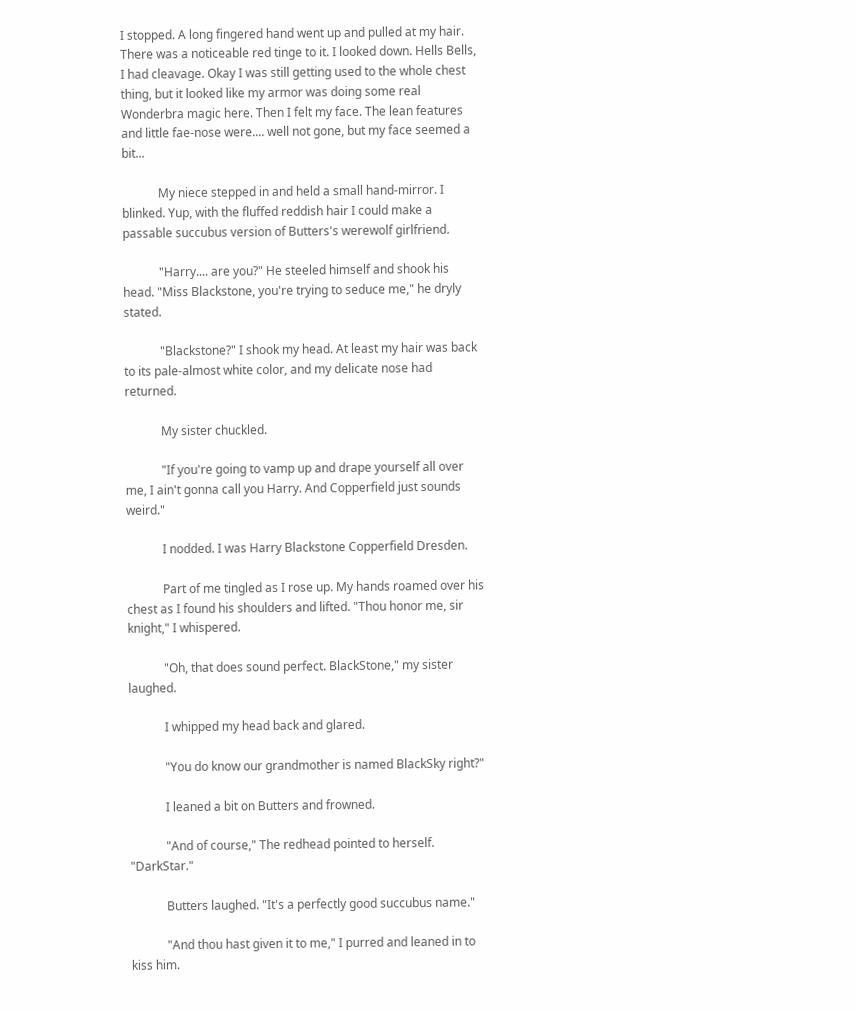I stopped. A long fingered hand went up and pulled at my hair. There was a noticeable red tinge to it. I looked down. Hells Bells, I had cleavage. Okay I was still getting used to the whole chest thing, but it looked like my armor was doing some real Wonderbra magic here. Then I felt my face. The lean features and little fae-nose were.... well not gone, but my face seemed a bit...

            My niece stepped in and held a small hand-mirror. I blinked. Yup, with the fluffed reddish hair I could make a passable succubus version of Butters's werewolf girlfriend.

            "Harry.... are you?" He steeled himself and shook his head. "Miss Blackstone, you're trying to seduce me," he dryly stated.

            "Blackstone?" I shook my head. At least my hair was back to its pale-almost white color, and my delicate nose had returned.

            My sister chuckled.

            "If you're going to vamp up and drape yourself all over me, I ain't gonna call you Harry. And Copperfield just sounds weird."

            I nodded. I was Harry Blackstone Copperfield Dresden.

            Part of me tingled as I rose up. My hands roamed over his chest as I found his shoulders and lifted. "Thou honor me, sir knight," I whispered.

            "Oh, that does sound perfect. BlackStone," my sister laughed.

            I whipped my head back and glared.

            "You do know our grandmother is named BlackSky right?"

            I leaned a bit on Butters and frowned.

            "And of course," The redhead pointed to herself. "DarkStar."

            Butters laughed. "It's a perfectly good succubus name."

            "And thou hast given it to me," I purred and leaned in to kiss him.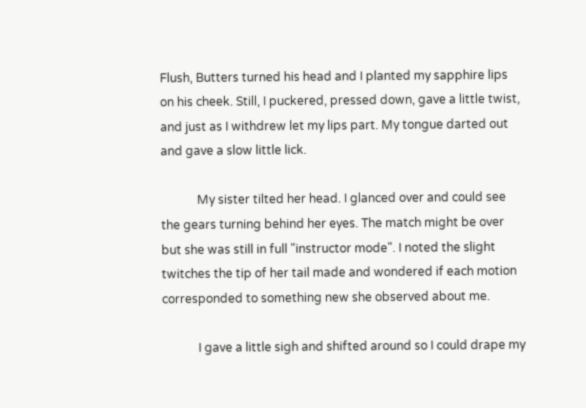Flush, Butters turned his head and I planted my sapphire lips on his cheek. Still, I puckered, pressed down, gave a little twist, and just as I withdrew let my lips part. My tongue darted out and gave a slow little lick.

            My sister tilted her head. I glanced over and could see the gears turning behind her eyes. The match might be over but she was still in full "instructor mode". I noted the slight twitches the tip of her tail made and wondered if each motion corresponded to something new she observed about me.

            I gave a little sigh and shifted around so I could drape my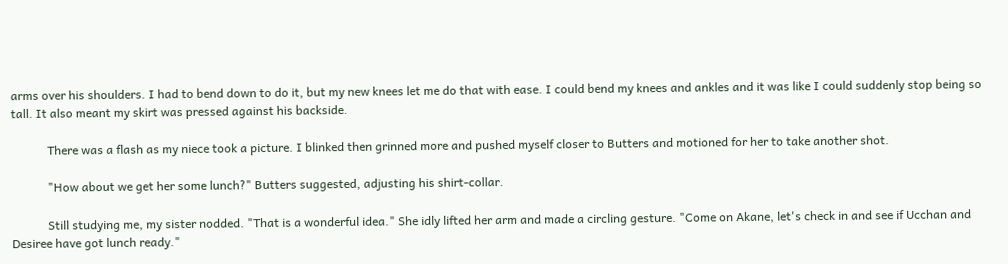arms over his shoulders. I had to bend down to do it, but my new knees let me do that with ease. I could bend my knees and ankles and it was like I could suddenly stop being so tall. It also meant my skirt was pressed against his backside.

            There was a flash as my niece took a picture. I blinked then grinned more and pushed myself closer to Butters and motioned for her to take another shot.

            "How about we get her some lunch?" Butters suggested, adjusting his shirt-collar.

            Still studying me, my sister nodded. "That is a wonderful idea." She idly lifted her arm and made a circling gesture. "Come on Akane, let's check in and see if Ucchan and Desiree have got lunch ready."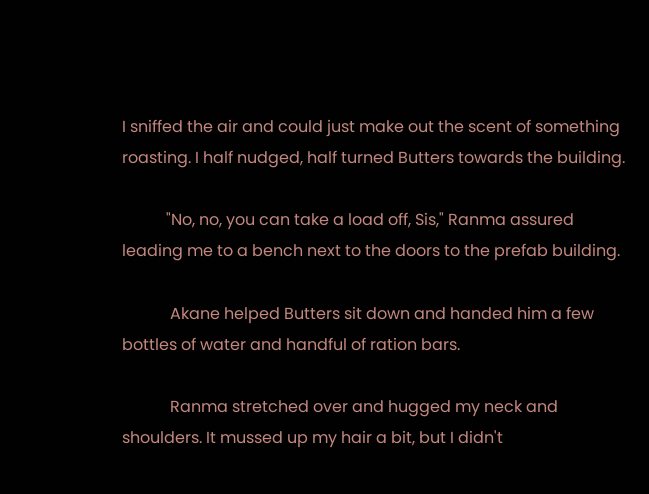I sniffed the air and could just make out the scent of something roasting. I half nudged, half turned Butters towards the building.

           "No, no, you can take a load off, Sis," Ranma assured leading me to a bench next to the doors to the prefab building.

            Akane helped Butters sit down and handed him a few bottles of water and handful of ration bars.

            Ranma stretched over and hugged my neck and shoulders. It mussed up my hair a bit, but I didn't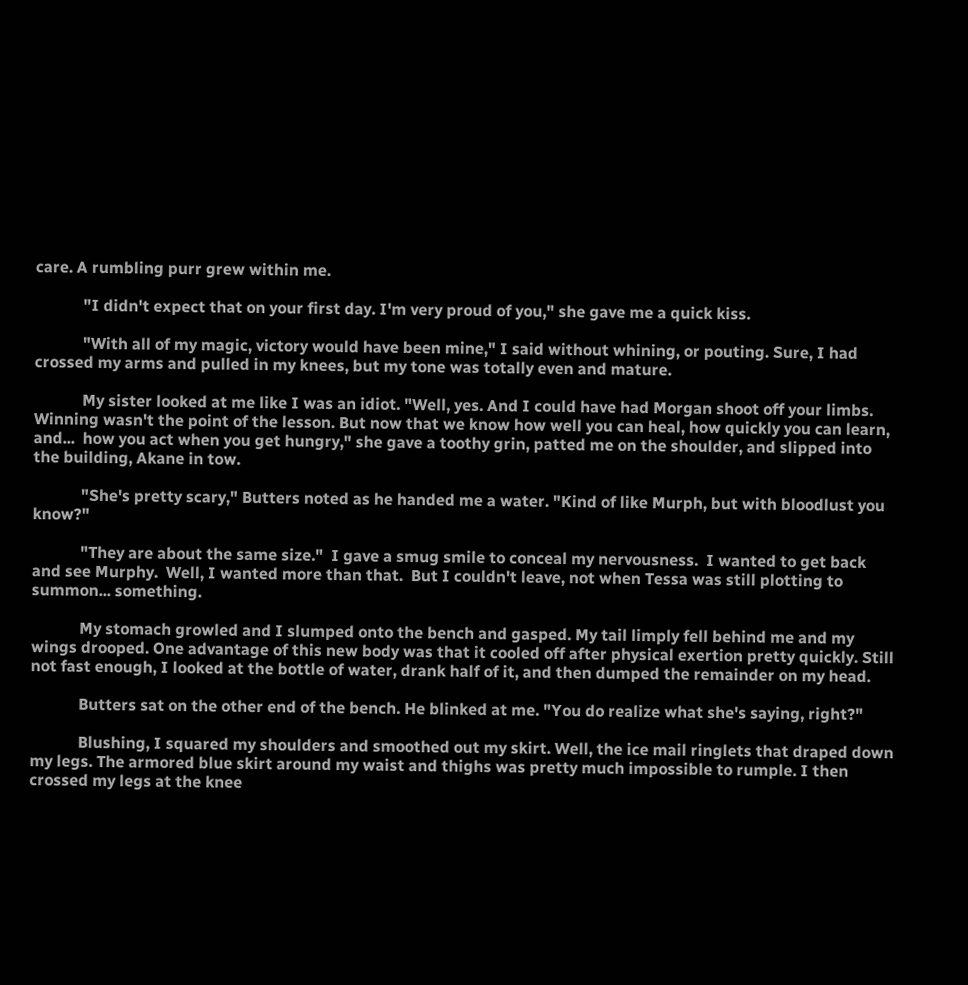care. A rumbling purr grew within me.

            "I didn't expect that on your first day. I'm very proud of you," she gave me a quick kiss.

            "With all of my magic, victory would have been mine," I said without whining, or pouting. Sure, I had crossed my arms and pulled in my knees, but my tone was totally even and mature.

            My sister looked at me like I was an idiot. "Well, yes. And I could have had Morgan shoot off your limbs. Winning wasn't the point of the lesson. But now that we know how well you can heal, how quickly you can learn, and...  how you act when you get hungry," she gave a toothy grin, patted me on the shoulder, and slipped into the building, Akane in tow.

            "She's pretty scary," Butters noted as he handed me a water. "Kind of like Murph, but with bloodlust you know?"

            "They are about the same size."  I gave a smug smile to conceal my nervousness.  I wanted to get back and see Murphy.  Well, I wanted more than that.  But I couldn't leave, not when Tessa was still plotting to summon... something.

            My stomach growled and I slumped onto the bench and gasped. My tail limply fell behind me and my wings drooped. One advantage of this new body was that it cooled off after physical exertion pretty quickly. Still not fast enough, I looked at the bottle of water, drank half of it, and then dumped the remainder on my head.

            Butters sat on the other end of the bench. He blinked at me. "You do realize what she's saying, right?"

            Blushing, I squared my shoulders and smoothed out my skirt. Well, the ice mail ringlets that draped down my legs. The armored blue skirt around my waist and thighs was pretty much impossible to rumple. I then crossed my legs at the knee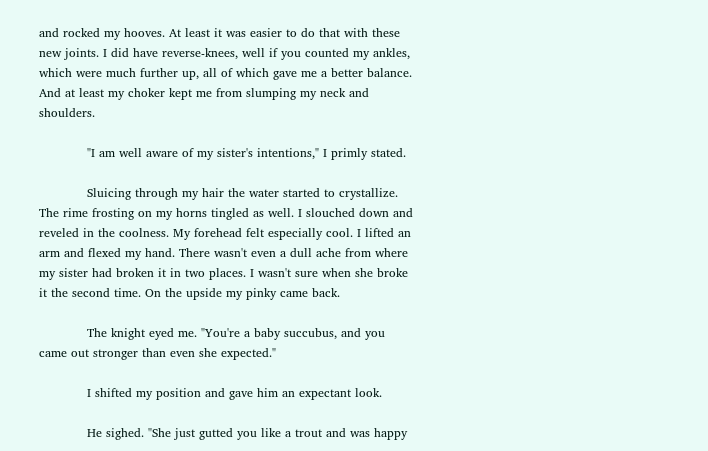and rocked my hooves. At least it was easier to do that with these new joints. I did have reverse-knees, well if you counted my ankles, which were much further up, all of which gave me a better balance. And at least my choker kept me from slumping my neck and shoulders.

            "I am well aware of my sister's intentions," I primly stated.

            Sluicing through my hair the water started to crystallize. The rime frosting on my horns tingled as well. I slouched down and reveled in the coolness. My forehead felt especially cool. I lifted an arm and flexed my hand. There wasn't even a dull ache from where my sister had broken it in two places. I wasn't sure when she broke it the second time. On the upside my pinky came back.

            The knight eyed me. "You're a baby succubus, and you came out stronger than even she expected."

            I shifted my position and gave him an expectant look.

            He sighed. "She just gutted you like a trout and was happy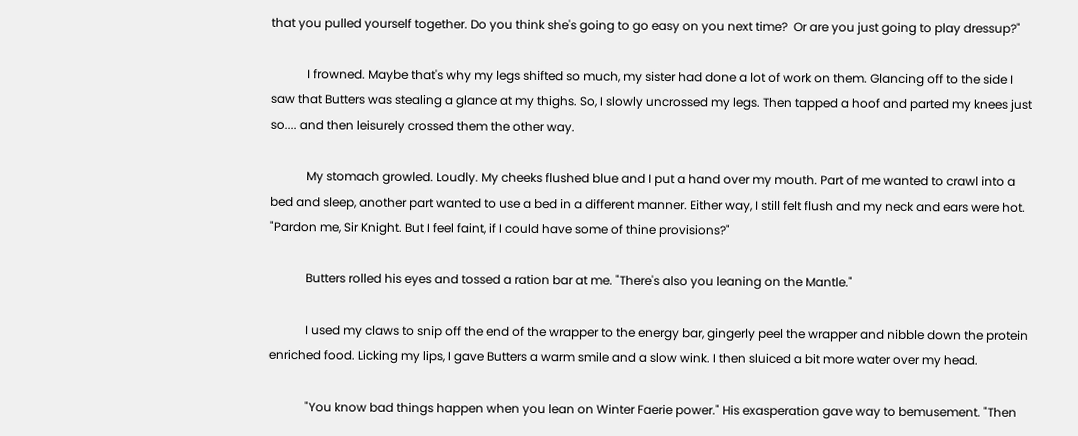that you pulled yourself together. Do you think she's going to go easy on you next time?  Or are you just going to play dressup?"

            I frowned. Maybe that's why my legs shifted so much, my sister had done a lot of work on them. Glancing off to the side I saw that Butters was stealing a glance at my thighs. So, I slowly uncrossed my legs. Then tapped a hoof and parted my knees just so.... and then leisurely crossed them the other way.

            My stomach growled. Loudly. My cheeks flushed blue and I put a hand over my mouth. Part of me wanted to crawl into a bed and sleep, another part wanted to use a bed in a different manner. Either way, I still felt flush and my neck and ears were hot. "Pardon me, Sir Knight. But I feel faint, if I could have some of thine provisions?"

            Butters rolled his eyes and tossed a ration bar at me. "There's also you leaning on the Mantle."

            I used my claws to snip off the end of the wrapper to the energy bar, gingerly peel the wrapper and nibble down the protein enriched food. Licking my lips, I gave Butters a warm smile and a slow wink. I then sluiced a bit more water over my head.

            "You know bad things happen when you lean on Winter Faerie power." His exasperation gave way to bemusement. "Then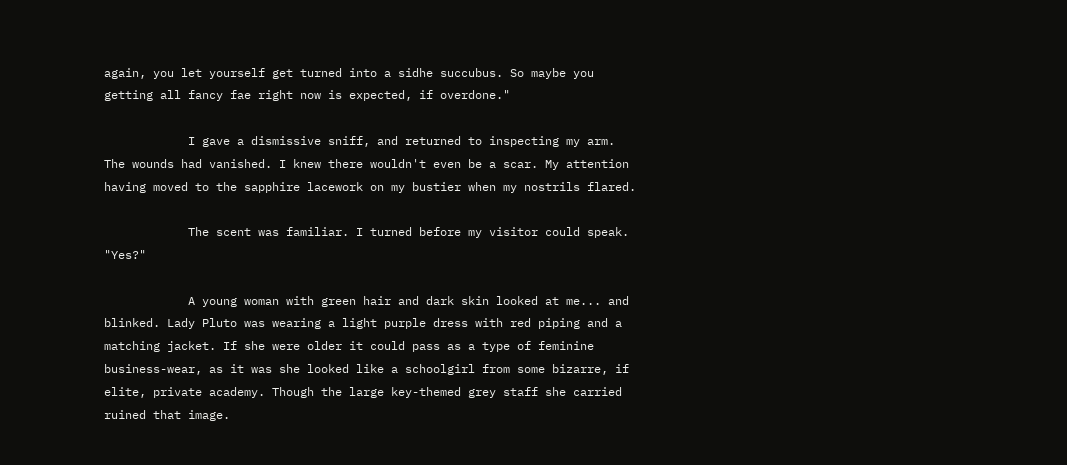again, you let yourself get turned into a sidhe succubus. So maybe you getting all fancy fae right now is expected, if overdone."

            I gave a dismissive sniff, and returned to inspecting my arm. The wounds had vanished. I knew there wouldn't even be a scar. My attention having moved to the sapphire lacework on my bustier when my nostrils flared.

            The scent was familiar. I turned before my visitor could speak. "Yes?"

            A young woman with green hair and dark skin looked at me... and blinked. Lady Pluto was wearing a light purple dress with red piping and a matching jacket. If she were older it could pass as a type of feminine business-wear, as it was she looked like a schoolgirl from some bizarre, if elite, private academy. Though the large key-themed grey staff she carried ruined that image.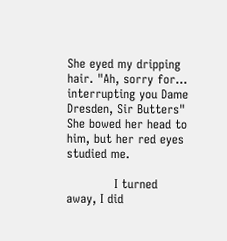She eyed my dripping hair. "Ah, sorry for... interrupting you Dame Dresden, Sir Butters" She bowed her head to him, but her red eyes studied me.

            I turned away, I did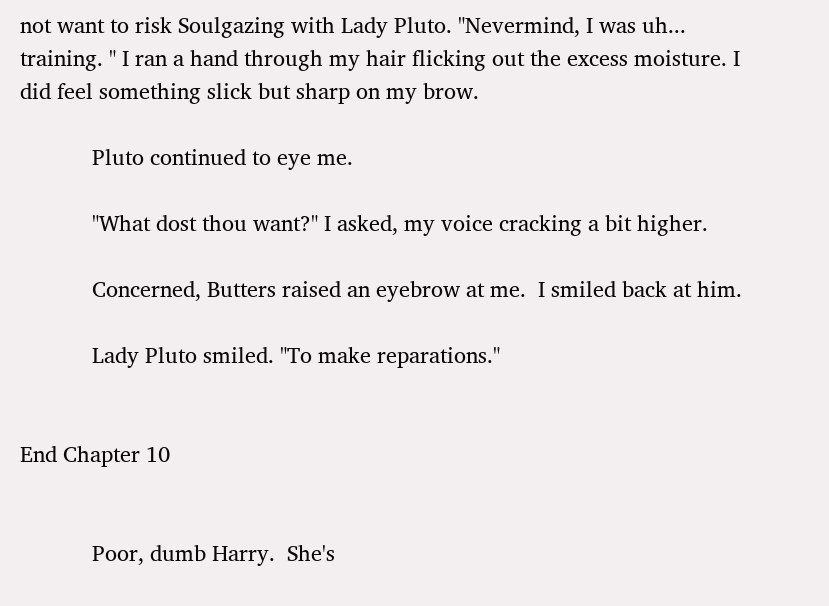not want to risk Soulgazing with Lady Pluto. "Nevermind, I was uh... training. " I ran a hand through my hair flicking out the excess moisture. I did feel something slick but sharp on my brow.

            Pluto continued to eye me.

            "What dost thou want?" I asked, my voice cracking a bit higher.

            Concerned, Butters raised an eyebrow at me.  I smiled back at him.

            Lady Pluto smiled. "To make reparations."


End Chapter 10


            Poor, dumb Harry.  She's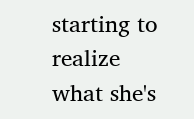starting to realize what she's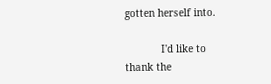gotten herself into.

            I'd like to thank the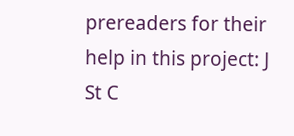prereaders for their help in this project: J St C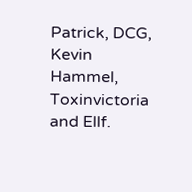Patrick, DCG, Kevin Hammel, Toxinvictoria and Ellf.